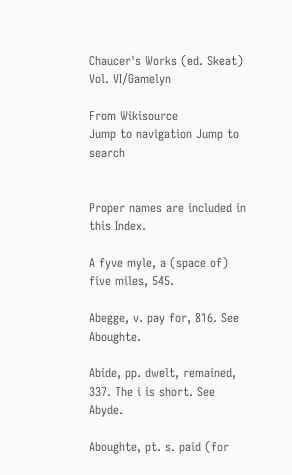Chaucer's Works (ed. Skeat) Vol. VI/Gamelyn

From Wikisource
Jump to navigation Jump to search


Proper names are included in this Index.

A fyve myle, a (space of) five miles, 545.

Abegge, v. pay for, 816. See Aboughte.

Abide, pp. dwelt, remained, 337. The i is short. See Abyde.

Aboughte, pt. s. paid (for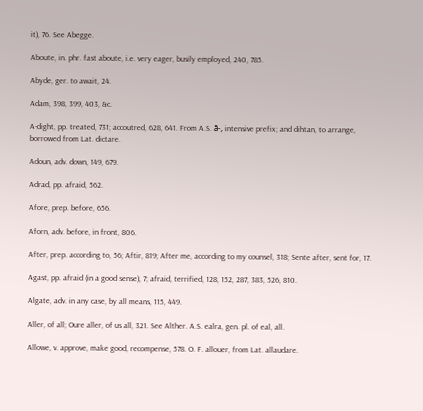it), 76. See Abegge.

Aboute, in. phr. fast aboute, i.e. very eager, busily employed, 240, 785.

Abyde, ger. to await, 24.

Adam, 398, 399, 403, &c.

A-dight, pp. treated, 731; accoutred, 628, 641. From A.S. ā-, intensive prefix; and dihtan, to arrange, borrowed from Lat. dictare.

Adoun, adv. down, 149, 679.

Adrad, pp. afraid, 562.

Afore, prep. before, 656.

Aforn, adv. before, in front, 806.

After, prep. according to, 56; Aftir, 819; After me, according to my counsel, 318; Sente after, sent for, 17.

Agast, pp. afraid (in a good sense), 7; afraid, terrified, 128, 152, 287, 383, 526, 810.

Algate, adv. in any case, by all means, 115, 449.

Aller, of all; Oure aller, of us all, 321. See Alther. A.S. ealra, gen. pl. of eal, all.

Allowe, v. approve, make good, recompense, 578. O. F. allouer, from Lat. allaudare.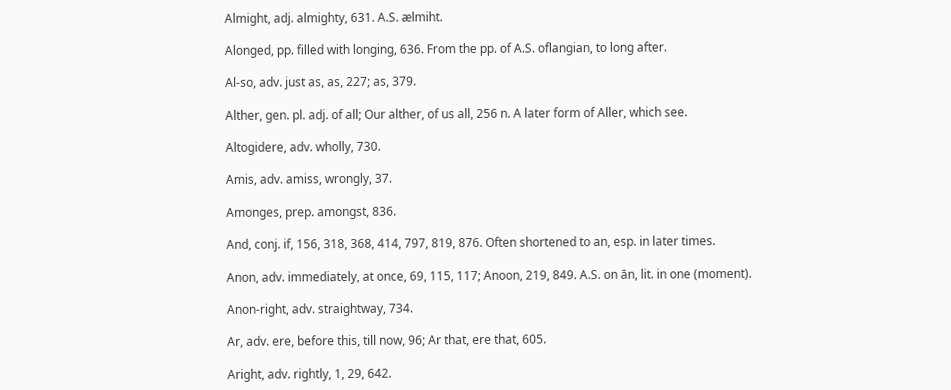Almight, adj. almighty, 631. A.S. ælmiht.

Alonged, pp. filled with longing, 636. From the pp. of A.S. oflangian, to long after.

Al-so, adv. just as, as, 227; as, 379.

Alther, gen. pl. adj. of all; Our alther, of us all, 256 n. A later form of Aller, which see.

Altogidere, adv. wholly, 730.

Amis, adv. amiss, wrongly, 37.

Amonges, prep. amongst, 836.

And, conj. if, 156, 318, 368, 414, 797, 819, 876. Often shortened to an, esp. in later times.

Anon, adv. immediately, at once, 69, 115, 117; Anoon, 219, 849. A.S. on ān, lit. in one (moment).

Anon-right, adv. straightway, 734.

Ar, adv. ere, before this, till now, 96; Ar that, ere that, 605.

Aright, adv. rightly, 1, 29, 642.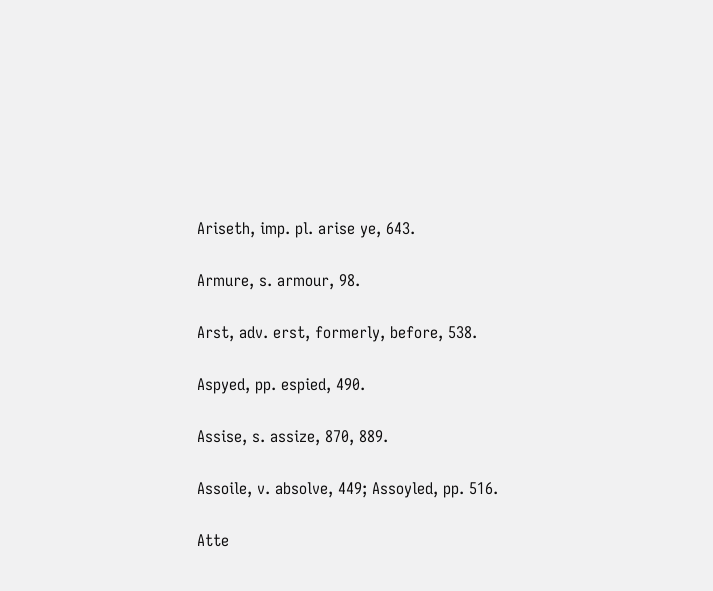Ariseth, imp. pl. arise ye, 643.

Armure, s. armour, 98.

Arst, adv. erst, formerly, before, 538.

Aspyed, pp. espied, 490.

Assise, s. assize, 870, 889.

Assoile, v. absolve, 449; Assoyled, pp. 516.

Atte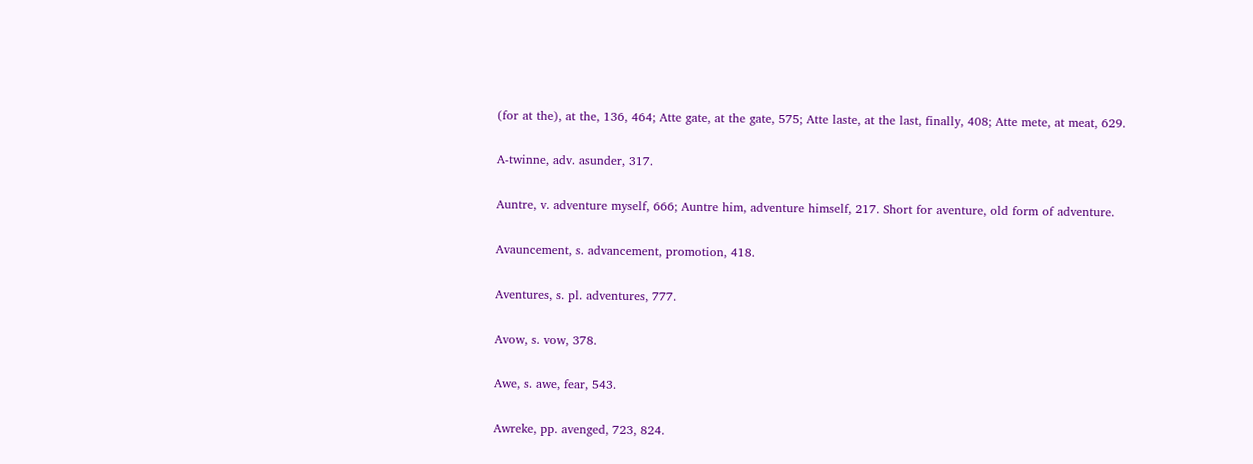(for at the), at the, 136, 464; Atte gate, at the gate, 575; Atte laste, at the last, finally, 408; Atte mete, at meat, 629.

A-twinne, adv. asunder, 317.

Auntre, v. adventure myself, 666; Auntre him, adventure himself, 217. Short for aventure, old form of adventure.

Avauncement, s. advancement, promotion, 418.

Aventures, s. pl. adventures, 777.

Avow, s. vow, 378.

Awe, s. awe, fear, 543.

Awreke, pp. avenged, 723, 824.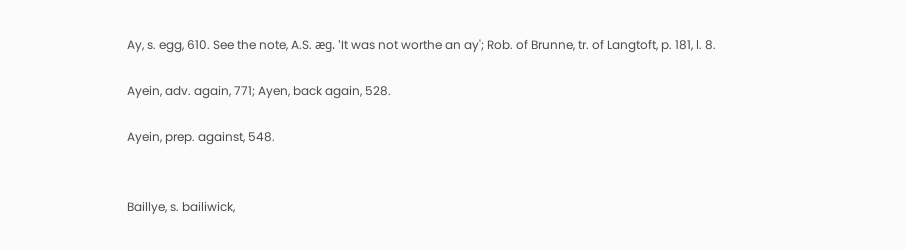Ay, s. egg, 610. See the note, A.S. æg. 'It was not worthe an ay'; Rob. of Brunne, tr. of Langtoft, p. 181, l. 8.

Ayein, adv. again, 771; Ayen, back again, 528.

Ayein, prep. against, 548.


Baillye, s. bailiwick,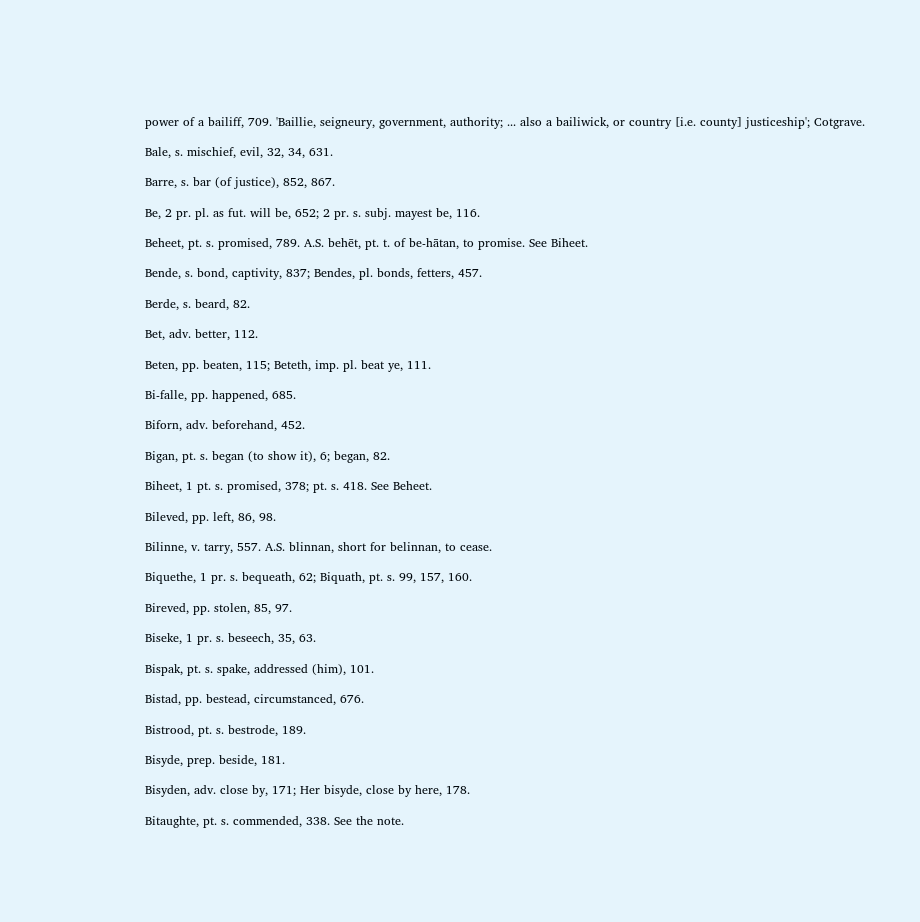power of a bailiff, 709. 'Baillie, seigneury, government, authority; ... also a bailiwick, or country [i.e. county] justiceship'; Cotgrave.

Bale, s. mischief, evil, 32, 34, 631.

Barre, s. bar (of justice), 852, 867.

Be, 2 pr. pl. as fut. will be, 652; 2 pr. s. subj. mayest be, 116.

Beheet, pt. s. promised, 789. A.S. behēt, pt. t. of be-hātan, to promise. See Biheet.

Bende, s. bond, captivity, 837; Bendes, pl. bonds, fetters, 457.

Berde, s. beard, 82.

Bet, adv. better, 112.

Beten, pp. beaten, 115; Beteth, imp. pl. beat ye, 111.

Bi-falle, pp. happened, 685.

Biforn, adv. beforehand, 452.

Bigan, pt. s. began (to show it), 6; began, 82.

Biheet, 1 pt. s. promised, 378; pt. s. 418. See Beheet.

Bileved, pp. left, 86, 98.

Bilinne, v. tarry, 557. A.S. blinnan, short for belinnan, to cease.

Biquethe, 1 pr. s. bequeath, 62; Biquath, pt. s. 99, 157, 160.

Bireved, pp. stolen, 85, 97.

Biseke, 1 pr. s. beseech, 35, 63.

Bispak, pt. s. spake, addressed (him), 101.

Bistad, pp. bestead, circumstanced, 676.

Bistrood, pt. s. bestrode, 189.

Bisyde, prep. beside, 181.

Bisyden, adv. close by, 171; Her bisyde, close by here, 178.

Bitaughte, pt. s. commended, 338. See the note.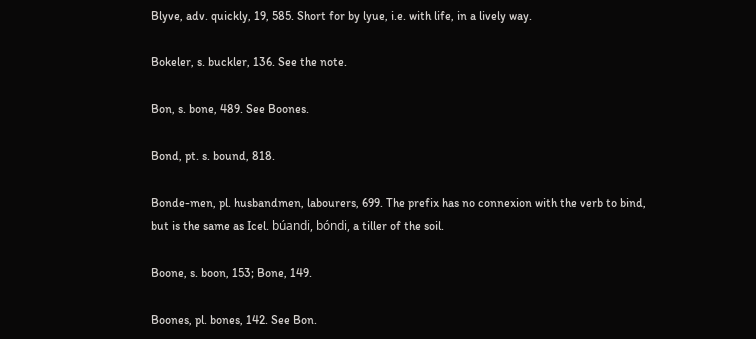Blyve, adv. quickly, 19, 585. Short for by lyue, i.e. with life, in a lively way.

Bokeler, s. buckler, 136. See the note.

Bon, s. bone, 489. See Boones.

Bond, pt. s. bound, 818.

Bonde-men, pl. husbandmen, labourers, 699. The prefix has no connexion with the verb to bind, but is the same as Icel. búandi, bóndi, a tiller of the soil.

Boone, s. boon, 153; Bone, 149.

Boones, pl. bones, 142. See Bon.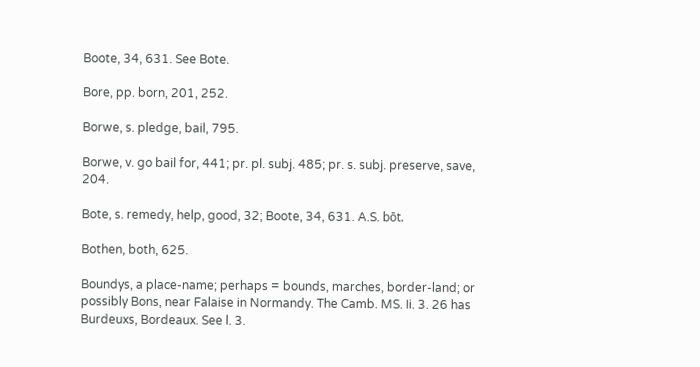Boote, 34, 631. See Bote.

Bore, pp. born, 201, 252.

Borwe, s. pledge, bail, 795.

Borwe, v. go bail for, 441; pr. pl. subj. 485; pr. s. subj. preserve, save, 204.

Bote, s. remedy, help, good, 32; Boote, 34, 631. A.S. bōt.

Bothen, both, 625.

Boundys, a place-name; perhaps = bounds, marches, border-land; or possibly Bons, near Falaise in Normandy. The Camb. MS. Ii. 3. 26 has Burdeuxs, Bordeaux. See l. 3.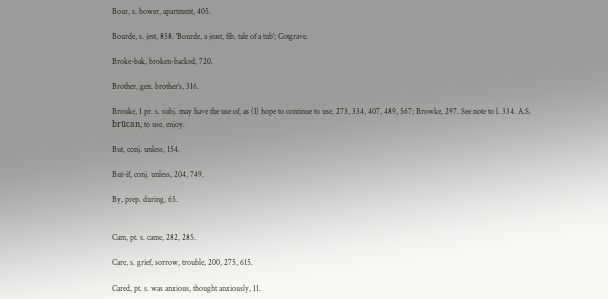Bour, s. bower, apartment, 405.

Bourde, s. jest, 858. 'Bourde, a jeast, fib, tale of a tub'; Cotgrave.

Broke-bak, broken-backed, 720.

Brother, gen. brother's, 316.

Brouke, 1 pr. s. subj. may have the use of, as (I) hope to continue to use, 273, 334, 407, 489, 567; Browke, 297. See note to l. 334. A.S. brūcan, to use, enjoy.

But, conj. unless, 154.

But-if, conj. unless, 204, 749.

By, prep. during, 65.


Cam, pt. s. came, 282, 285.

Care, s. grief, sorrow, trouble, 200, 275, 615.

Cared, pt. s. was anxious, thought anxiously, 11.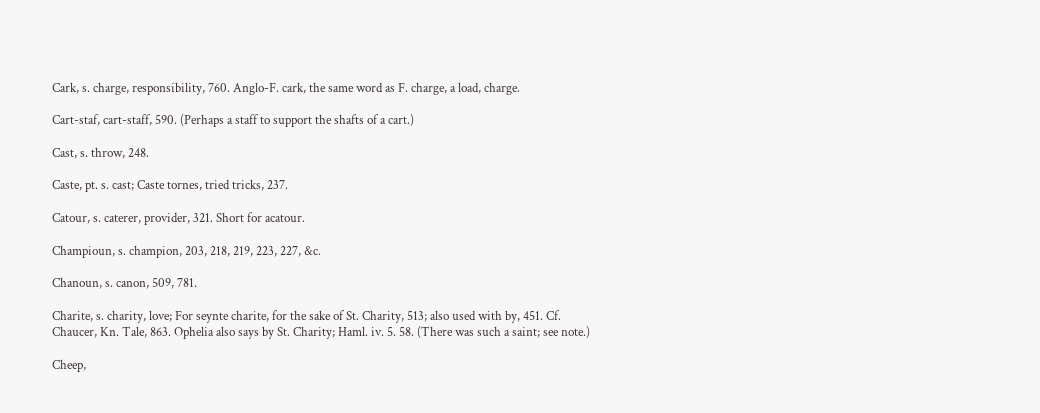Cark, s. charge, responsibility, 760. Anglo-F. cark, the same word as F. charge, a load, charge.

Cart-staf, cart-staff, 590. (Perhaps a staff to support the shafts of a cart.)

Cast, s. throw, 248.

Caste, pt. s. cast; Caste tornes, tried tricks, 237.

Catour, s. caterer, provider, 321. Short for acatour.

Champioun, s. champion, 203, 218, 219, 223, 227, &c.

Chanoun, s. canon, 509, 781.

Charite, s. charity, love; For seynte charite, for the sake of St. Charity, 513; also used with by, 451. Cf. Chaucer, Kn. Tale, 863. Ophelia also says by St. Charity; Haml. iv. 5. 58. (There was such a saint; see note.)

Cheep,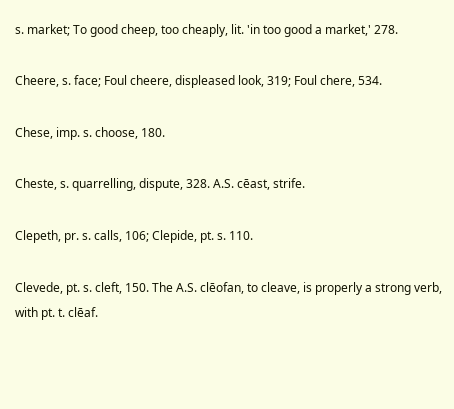s. market; To good cheep, too cheaply, lit. 'in too good a market,' 278.

Cheere, s. face; Foul cheere, displeased look, 319; Foul chere, 534.

Chese, imp. s. choose, 180.

Cheste, s. quarrelling, dispute, 328. A.S. cēast, strife.

Clepeth, pr. s. calls, 106; Clepide, pt. s. 110.

Clevede, pt. s. cleft, 150. The A.S. clēofan, to cleave, is properly a strong verb, with pt. t. clēaf.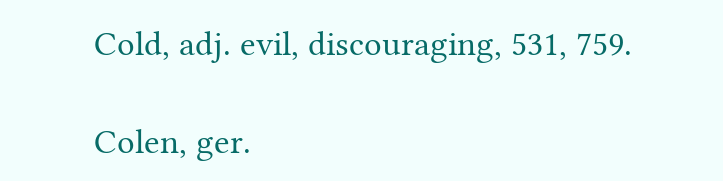Cold, adj. evil, discouraging, 531, 759.

Colen, ger.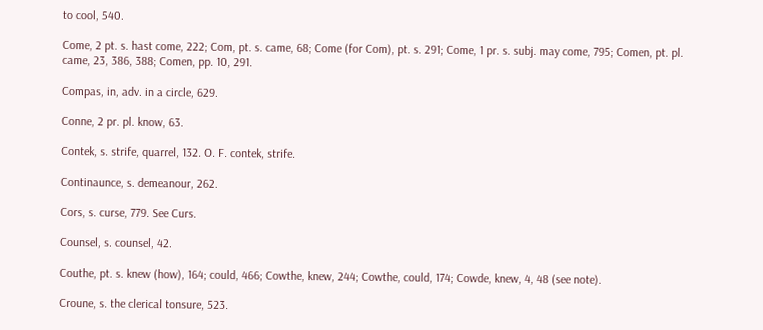to cool, 540.

Come, 2 pt. s. hast come, 222; Com, pt. s. came, 68; Come (for Com), pt. s. 291; Come, 1 pr. s. subj. may come, 795; Comen, pt. pl. came, 23, 386, 388; Comen, pp. 10, 291.

Compas, in, adv. in a circle, 629.

Conne, 2 pr. pl. know, 63.

Contek, s. strife, quarrel, 132. O. F. contek, strife.

Continaunce, s. demeanour, 262.

Cors, s. curse, 779. See Curs.

Counsel, s. counsel, 42.

Couthe, pt. s. knew (how), 164; could, 466; Cowthe, knew, 244; Cowthe, could, 174; Cowde, knew, 4, 48 (see note).

Croune, s. the clerical tonsure, 523.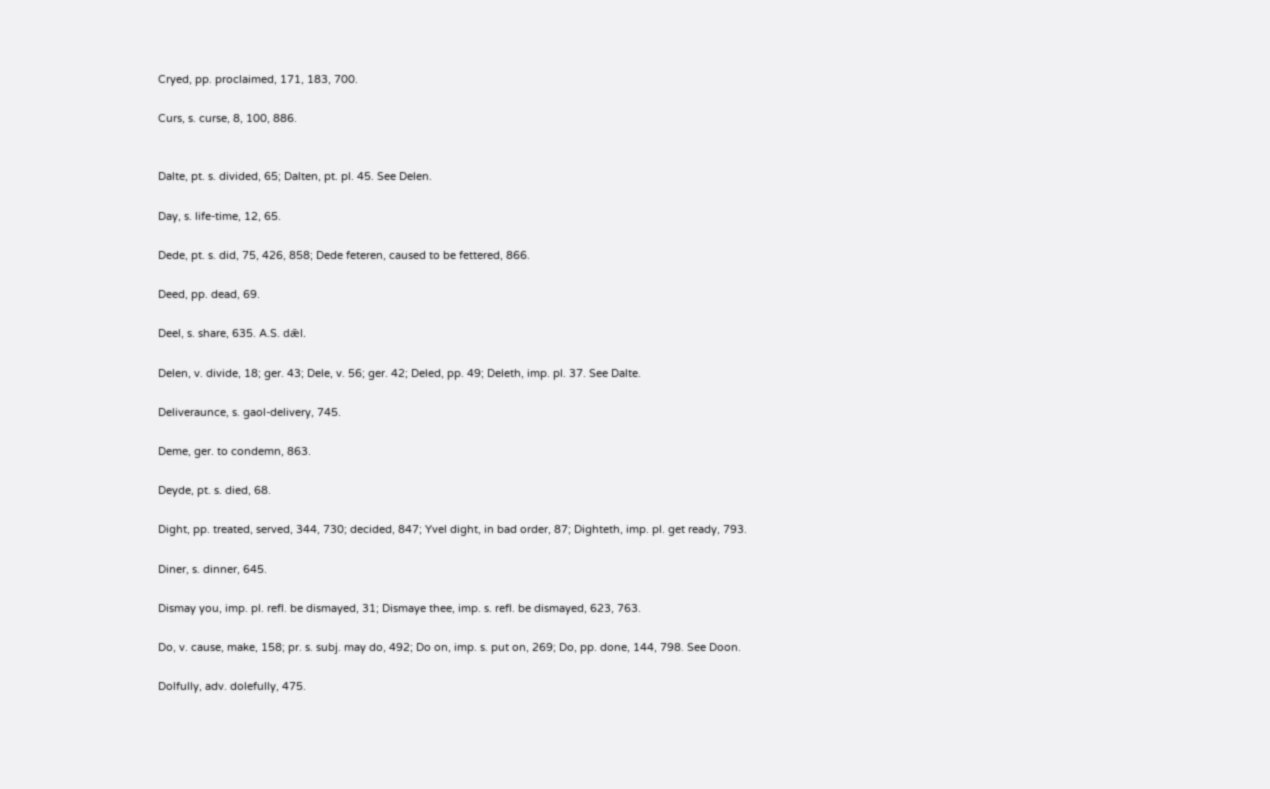Cryed, pp. proclaimed, 171, 183, 700.

Curs, s. curse, 8, 100, 886.


Dalte, pt. s. divided, 65; Dalten, pt. pl. 45. See Delen.

Day, s. life-time, 12, 65.

Dede, pt. s. did, 75, 426, 858; Dede feteren, caused to be fettered, 866.

Deed, pp. dead, 69.

Deel, s. share, 635. A.S. dǣl.

Delen, v. divide, 18; ger. 43; Dele, v. 56; ger. 42; Deled, pp. 49; Deleth, imp. pl. 37. See Dalte.

Deliveraunce, s. gaol-delivery, 745.

Deme, ger. to condemn, 863.

Deyde, pt. s. died, 68.

Dight, pp. treated, served, 344, 730; decided, 847; Yvel dight, in bad order, 87; Dighteth, imp. pl. get ready, 793.

Diner, s. dinner, 645.

Dismay you, imp. pl. refl. be dismayed, 31; Dismaye thee, imp. s. refl. be dismayed, 623, 763.

Do, v. cause, make, 158; pr. s. subj. may do, 492; Do on, imp. s. put on, 269; Do, pp. done, 144, 798. See Doon.

Dolfully, adv. dolefully, 475.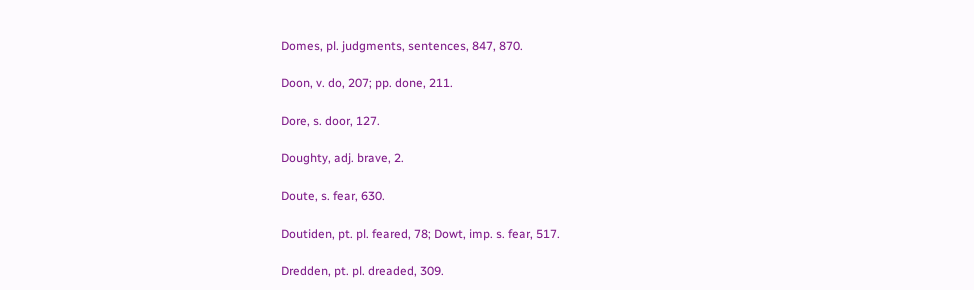Domes, pl. judgments, sentences, 847, 870.

Doon, v. do, 207; pp. done, 211.

Dore, s. door, 127.

Doughty, adj. brave, 2.

Doute, s. fear, 630.

Doutiden, pt. pl. feared, 78; Dowt, imp. s. fear, 517.

Dredden, pt. pl. dreaded, 309.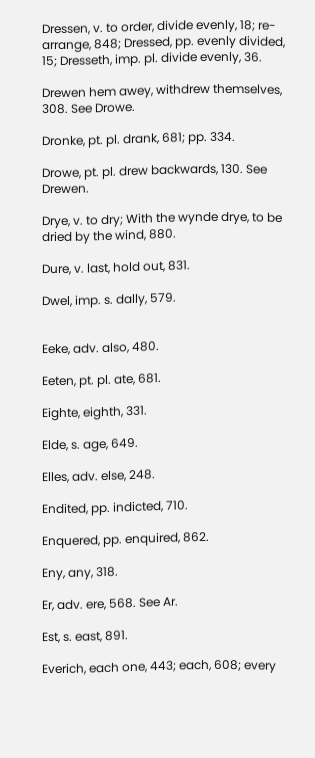Dressen, v. to order, divide evenly, 18; re-arrange, 848; Dressed, pp. evenly divided, 15; Dresseth, imp. pl. divide evenly, 36.

Drewen hem awey, withdrew themselves, 308. See Drowe.

Dronke, pt. pl. drank, 681; pp. 334.

Drowe, pt. pl. drew backwards, 130. See Drewen.

Drye, v. to dry; With the wynde drye, to be dried by the wind, 880.

Dure, v. last, hold out, 831.

Dwel, imp. s. dally, 579.


Eeke, adv. also, 480.

Eeten, pt. pl. ate, 681.

Eighte, eighth, 331.

Elde, s. age, 649.

Elles, adv. else, 248.

Endited, pp. indicted, 710.

Enquered, pp. enquired, 862.

Eny, any, 318.

Er, adv. ere, 568. See Ar.

Est, s. east, 891.

Everich, each one, 443; each, 608; every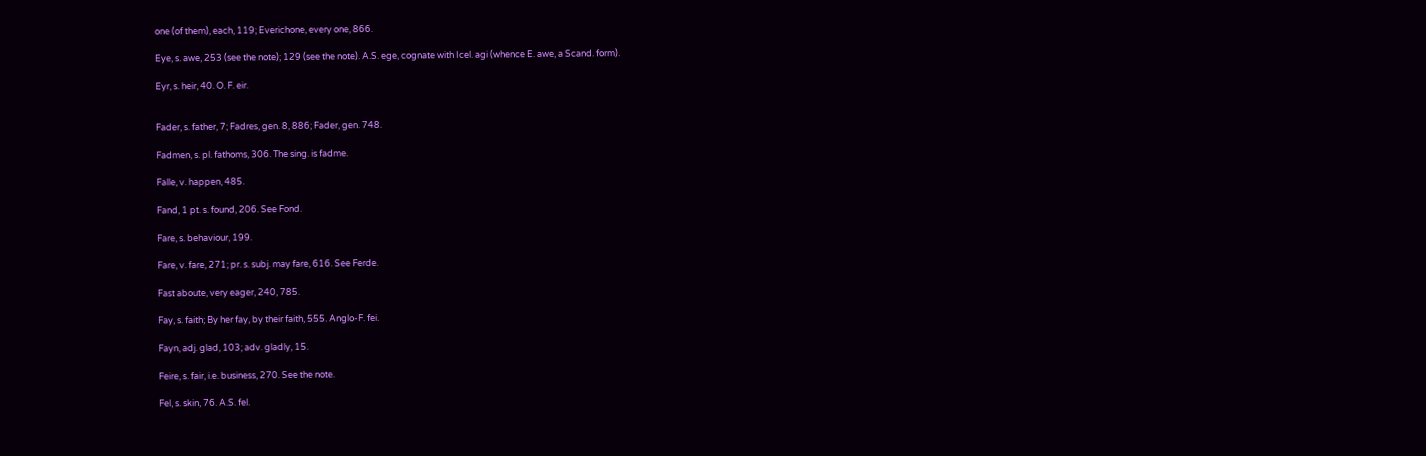one (of them), each, 119; Everichone, every one, 866.

Eye, s. awe, 253 (see the note); 129 (see the note). A.S. ege, cognate with Icel. agi (whence E. awe, a Scand. form).

Eyr, s. heir, 40. O. F. eir.


Fader, s. father, 7; Fadres, gen. 8, 886; Fader, gen. 748.

Fadmen, s. pl. fathoms, 306. The sing. is fadme.

Falle, v. happen, 485.

Fand, 1 pt. s. found, 206. See Fond.

Fare, s. behaviour, 199.

Fare, v. fare, 271; pr. s. subj. may fare, 616. See Ferde.

Fast aboute, very eager, 240, 785.

Fay, s. faith; By her fay, by their faith, 555. Anglo-F. fei.

Fayn, adj. glad, 103; adv. gladly, 15.

Feire, s. fair, i.e. business, 270. See the note.

Fel, s. skin, 76. A.S. fel.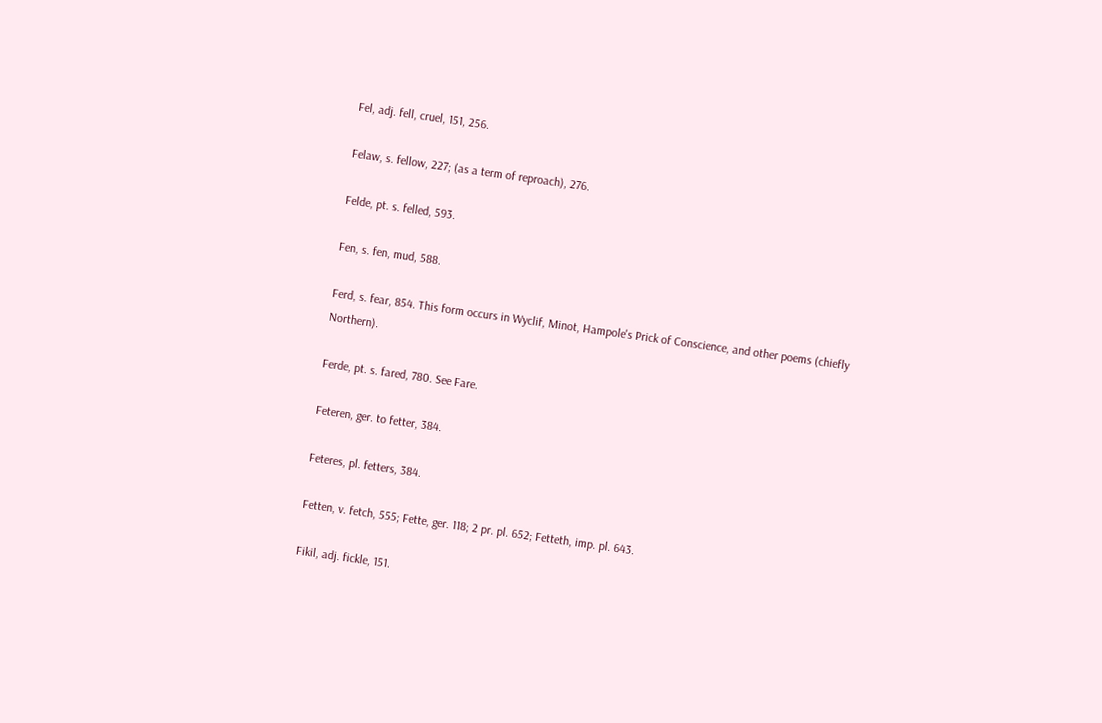Fel, adj. fell, cruel, 151, 256.

Felaw, s. fellow, 227; (as a term of reproach), 276.

Felde, pt. s. felled, 593.

Fen, s. fen, mud, 588.

Ferd, s. fear, 854. This form occurs in Wyclif, Minot, Hampole's Prick of Conscience, and other poems (chiefly Northern).

Ferde, pt. s. fared, 780. See Fare.

Feteren, ger. to fetter, 384.

Feteres, pl. fetters, 384.

Fetten, v. fetch, 555; Fette, ger. 118; 2 pr. pl. 652; Fetteth, imp. pl. 643.

Fikil, adj. fickle, 151.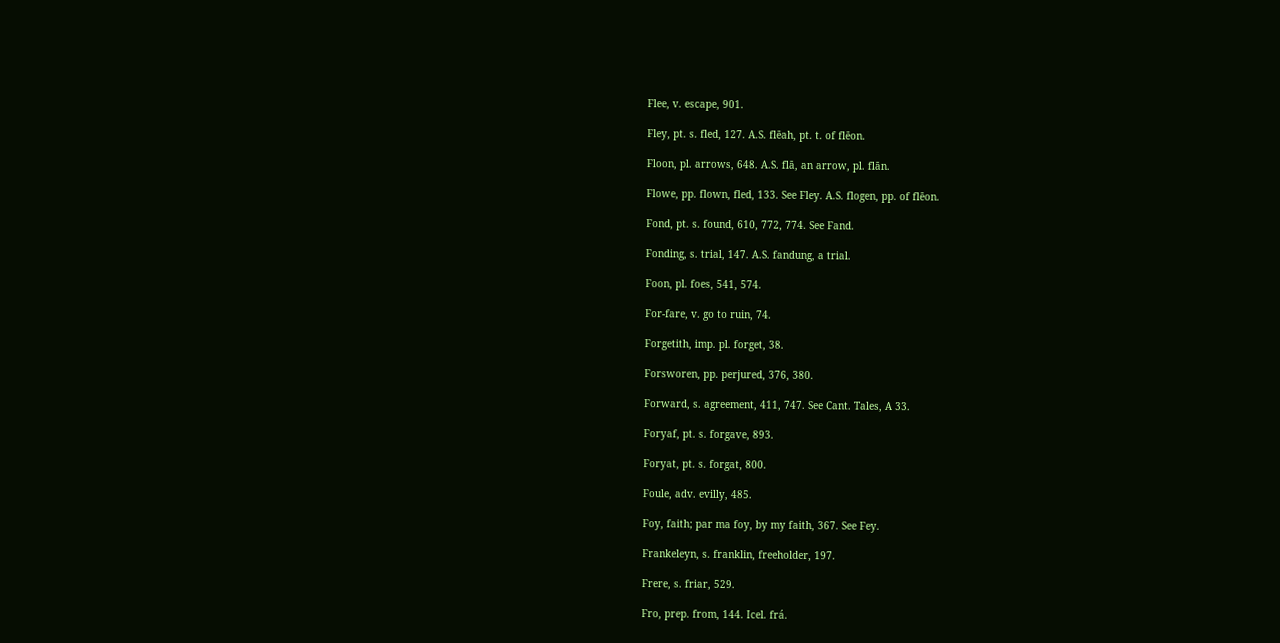Flee, v. escape, 901.

Fley, pt. s. fled, 127. A.S. flēah, pt. t. of flēon.

Floon, pl. arrows, 648. A.S. flā, an arrow, pl. flān.

Flowe, pp. flown, fled, 133. See Fley. A.S. flogen, pp. of flēon.

Fond, pt. s. found, 610, 772, 774. See Fand.

Fonding, s. trial, 147. A.S. fandung, a trial.

Foon, pl. foes, 541, 574.

For-fare, v. go to ruin, 74.

Forgetith, imp. pl. forget, 38.

Forsworen, pp. perjured, 376, 380.

Forward, s. agreement, 411, 747. See Cant. Tales, A 33.

Foryaf, pt. s. forgave, 893.

Foryat, pt. s. forgat, 800.

Foule, adv. evilly, 485.

Foy, faith; par ma foy, by my faith, 367. See Fey.

Frankeleyn, s. franklin, freeholder, 197.

Frere, s. friar, 529.

Fro, prep. from, 144. Icel. frá.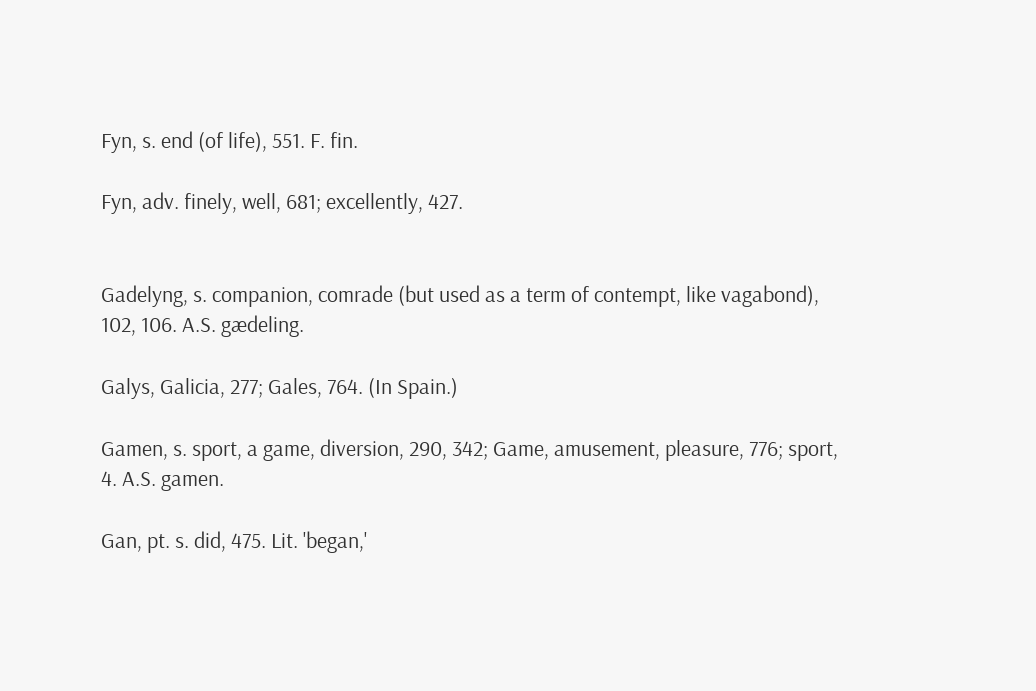Fyn, s. end (of life), 551. F. fin.

Fyn, adv. finely, well, 681; excellently, 427.


Gadelyng, s. companion, comrade (but used as a term of contempt, like vagabond), 102, 106. A.S. gædeling.

Galys, Galicia, 277; Gales, 764. (In Spain.)

Gamen, s. sport, a game, diversion, 290, 342; Game, amusement, pleasure, 776; sport, 4. A.S. gamen.

Gan, pt. s. did, 475. Lit. 'began,'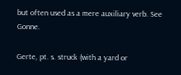but often used as a mere auxiliary verb. See Gonne.

Gerte, pt. s. struck (with a yard or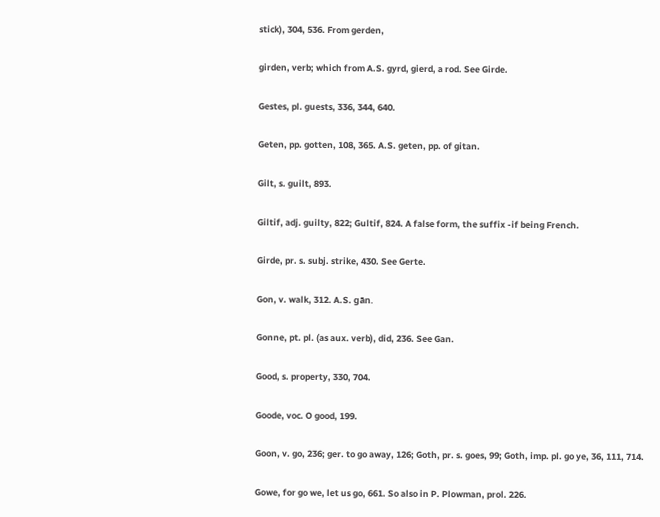stick), 304, 536. From gerden,

girden, verb; which from A.S. gyrd, gierd, a rod. See Girde.

Gestes, pl. guests, 336, 344, 640.

Geten, pp. gotten, 108, 365. A.S. geten, pp. of gitan.

Gilt, s. guilt, 893.

Giltif, adj. guilty, 822; Gultif, 824. A false form, the suffix -if being French.

Girde, pr. s. subj. strike, 430. See Gerte.

Gon, v. walk, 312. A.S. gān.

Gonne, pt. pl. (as aux. verb), did, 236. See Gan.

Good, s. property, 330, 704.

Goode, voc. O good, 199.

Goon, v. go, 236; ger. to go away, 126; Goth, pr. s. goes, 99; Goth, imp. pl. go ye, 36, 111, 714.

Gowe, for go we, let us go, 661. So also in P. Plowman, prol. 226.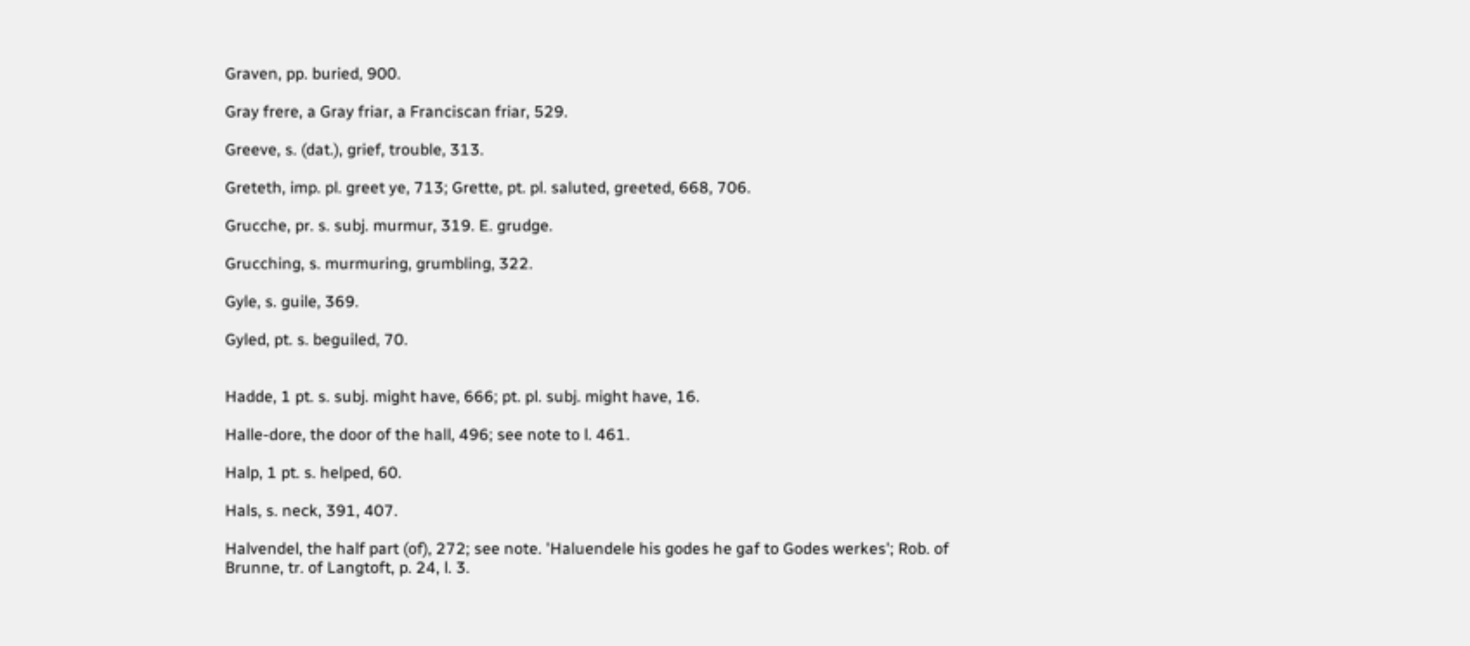Graven, pp. buried, 900.

Gray frere, a Gray friar, a Franciscan friar, 529.

Greeve, s. (dat.), grief, trouble, 313.

Greteth, imp. pl. greet ye, 713; Grette, pt. pl. saluted, greeted, 668, 706.

Grucche, pr. s. subj. murmur, 319. E. grudge.

Grucching, s. murmuring, grumbling, 322.

Gyle, s. guile, 369.

Gyled, pt. s. beguiled, 70.


Hadde, 1 pt. s. subj. might have, 666; pt. pl. subj. might have, 16.

Halle-dore, the door of the hall, 496; see note to l. 461.

Halp, 1 pt. s. helped, 60.

Hals, s. neck, 391, 407.

Halvendel, the half part (of), 272; see note. 'Haluendele his godes he gaf to Godes werkes'; Rob. of Brunne, tr. of Langtoft, p. 24, l. 3.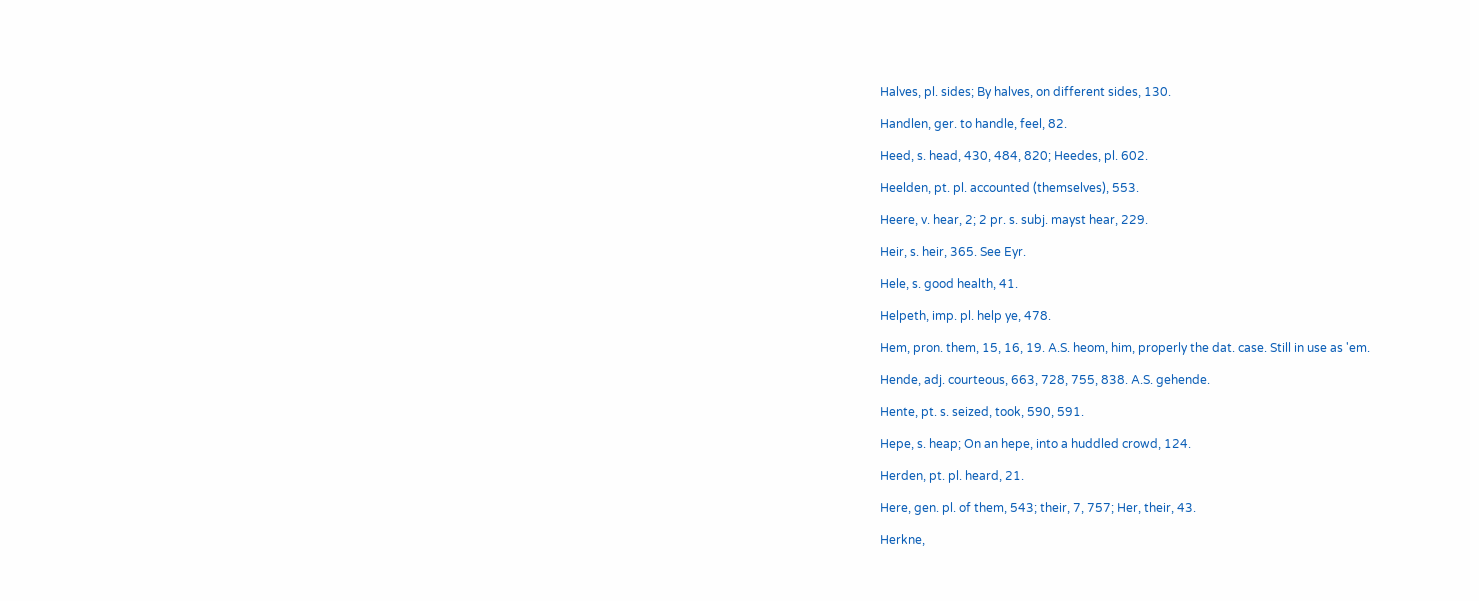Halves, pl. sides; By halves, on different sides, 130.

Handlen, ger. to handle, feel, 82.

Heed, s. head, 430, 484, 820; Heedes, pl. 602.

Heelden, pt. pl. accounted (themselves), 553.

Heere, v. hear, 2; 2 pr. s. subj. mayst hear, 229.

Heir, s. heir, 365. See Eyr.

Hele, s. good health, 41.

Helpeth, imp. pl. help ye, 478.

Hem, pron. them, 15, 16, 19. A.S. heom, him, properly the dat. case. Still in use as 'em.

Hende, adj. courteous, 663, 728, 755, 838. A.S. gehende.

Hente, pt. s. seized, took, 590, 591.

Hepe, s. heap; On an hepe, into a huddled crowd, 124.

Herden, pt. pl. heard, 21.

Here, gen. pl. of them, 543; their, 7, 757; Her, their, 43.

Herkne,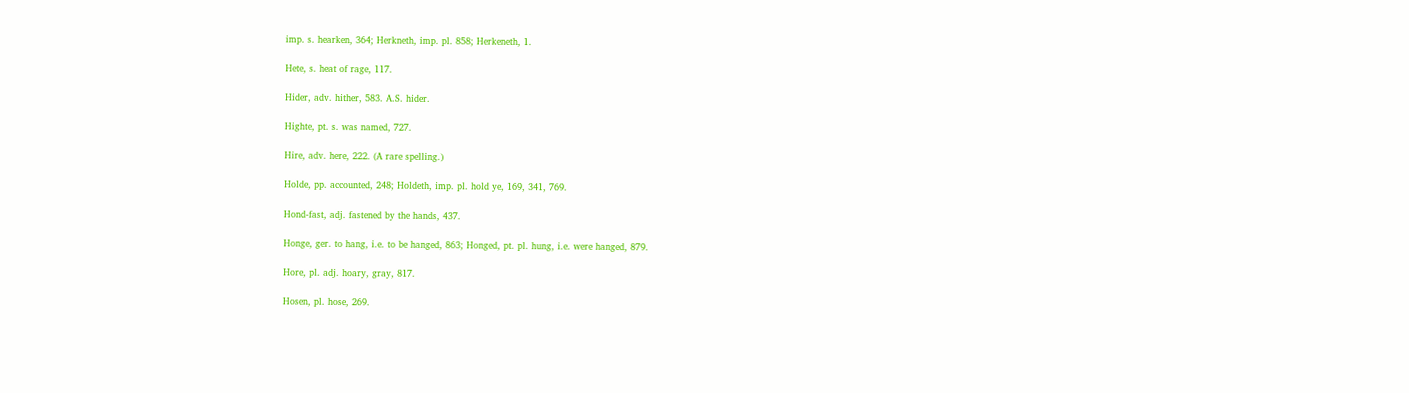imp. s. hearken, 364; Herkneth, imp. pl. 858; Herkeneth, 1.

Hete, s. heat of rage, 117.

Hider, adv. hither, 583. A.S. hider.

Highte, pt. s. was named, 727.

Hire, adv. here, 222. (A rare spelling.)

Holde, pp. accounted, 248; Holdeth, imp. pl. hold ye, 169, 341, 769.

Hond-fast, adj. fastened by the hands, 437.

Honge, ger. to hang, i.e. to be hanged, 863; Honged, pt. pl. hung, i.e. were hanged, 879.

Hore, pl. adj. hoary, gray, 817.

Hosen, pl. hose, 269.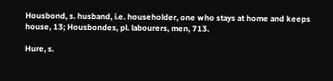Housbond, s. husband, i.e. householder, one who stays at home and keeps house, 13; Housbondes, pl. labourers, men, 713.

Hure, s.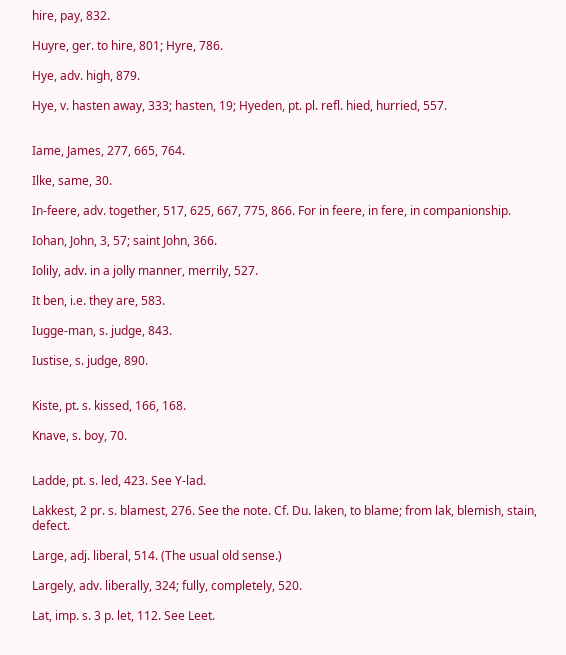hire, pay, 832.

Huyre, ger. to hire, 801; Hyre, 786.

Hye, adv. high, 879.

Hye, v. hasten away, 333; hasten, 19; Hyeden, pt. pl. refl. hied, hurried, 557.


Iame, James, 277, 665, 764.

Ilke, same, 30.

In-feere, adv. together, 517, 625, 667, 775, 866. For in feere, in fere, in companionship.

Iohan, John, 3, 57; saint John, 366.

Iolily, adv. in a jolly manner, merrily, 527.

It ben, i.e. they are, 583.

Iugge-man, s. judge, 843.

Iustise, s. judge, 890.


Kiste, pt. s. kissed, 166, 168.

Knave, s. boy, 70.


Ladde, pt. s. led, 423. See Y-lad.

Lakkest, 2 pr. s. blamest, 276. See the note. Cf. Du. laken, to blame; from lak, blemish, stain, defect.

Large, adj. liberal, 514. (The usual old sense.)

Largely, adv. liberally, 324; fully, completely, 520.

Lat, imp. s. 3 p. let, 112. See Leet.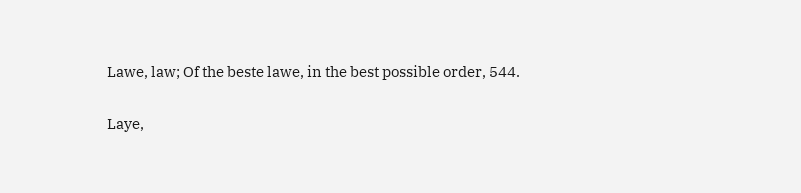Lawe, law; Of the beste lawe, in the best possible order, 544.

Laye,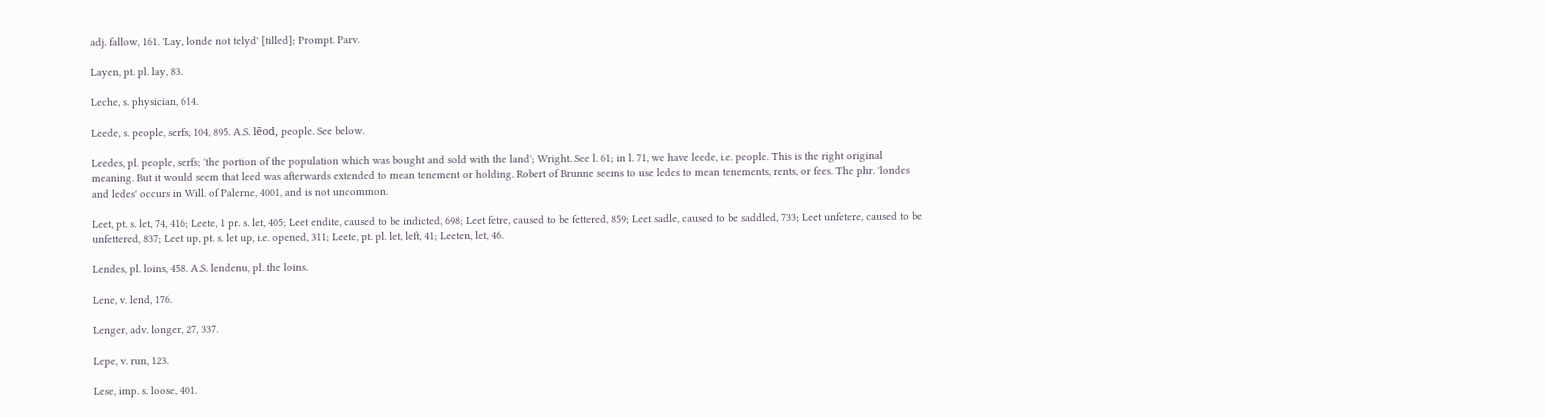adj. fallow, 161. 'Lay, londe not telyd' [tilled]; Prompt. Parv.

Layen, pt. pl. lay, 83.

Leche, s. physician, 614.

Leede, s. people, serfs, 104, 895. A.S. lēod, people. See below.

Leedes, pl. people, serfs; 'the portion of the population which was bought and sold with the land'; Wright. See l. 61; in l. 71, we have leede, i.e. people. This is the right original meaning. But it would seem that leed was afterwards extended to mean tenement or holding. Robert of Brunne seems to use ledes to mean tenements, rents, or fees. The phr. 'londes and ledes' occurs in Will. of Palerne, 4001, and is not uncommon.

Leet, pt. s. let, 74, 416; Leete, 1 pr. s. let, 405; Leet endite, caused to be indicted, 698; Leet fetre, caused to be fettered, 859; Leet sadle, caused to be saddled, 733; Leet unfetere, caused to be unfettered, 837; Leet up, pt. s. let up, i.e. opened, 311; Leete, pt. pl. let, left, 41; Leeten, let, 46.

Lendes, pl. loins, 458. A.S. lendenu, pl. the loins.

Lene, v. lend, 176.

Lenger, adv. longer, 27, 337.

Lepe, v. run, 123.

Lese, imp. s. loose, 401.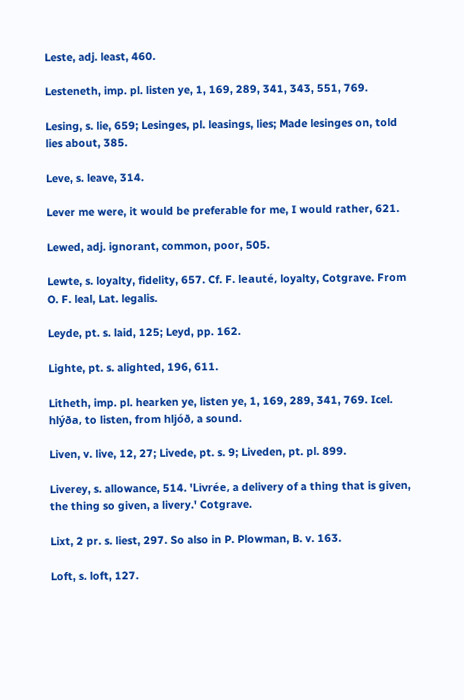Leste, adj. least, 460.

Lesteneth, imp. pl. listen ye, 1, 169, 289, 341, 343, 551, 769.

Lesing, s. lie, 659; Lesinges, pl. leasings, lies; Made lesinges on, told lies about, 385.

Leve, s. leave, 314.

Lever me were, it would be preferable for me, I would rather, 621.

Lewed, adj. ignorant, common, poor, 505.

Lewte, s. loyalty, fidelity, 657. Cf. F. leauté, loyalty, Cotgrave. From O. F. leal, Lat. legalis.

Leyde, pt. s. laid, 125; Leyd, pp. 162.

Lighte, pt. s. alighted, 196, 611.

Litheth, imp. pl. hearken ye, listen ye, 1, 169, 289, 341, 769. Icel. hlýða, to listen, from hljóð, a sound.

Liven, v. live, 12, 27; Livede, pt. s. 9; Liveden, pt. pl. 899.

Liverey, s. allowance, 514. 'Livrée, a delivery of a thing that is given, the thing so given, a livery.' Cotgrave.

Lixt, 2 pr. s. liest, 297. So also in P. Plowman, B. v. 163.

Loft, s. loft, 127.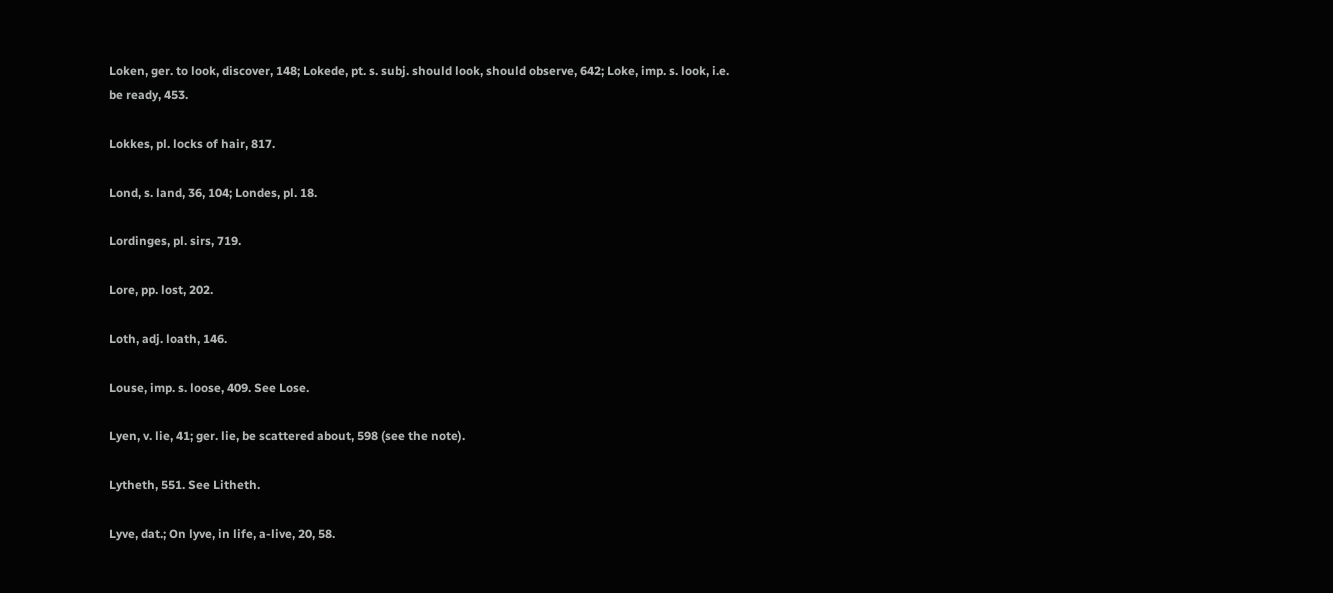Loken, ger. to look, discover, 148; Lokede, pt. s. subj. should look, should observe, 642; Loke, imp. s. look, i.e. be ready, 453.

Lokkes, pl. locks of hair, 817.

Lond, s. land, 36, 104; Londes, pl. 18.

Lordinges, pl. sirs, 719.

Lore, pp. lost, 202.

Loth, adj. loath, 146.

Louse, imp. s. loose, 409. See Lose.

Lyen, v. lie, 41; ger. lie, be scattered about, 598 (see the note).

Lytheth, 551. See Litheth.

Lyve, dat.; On lyve, in life, a-live, 20, 58.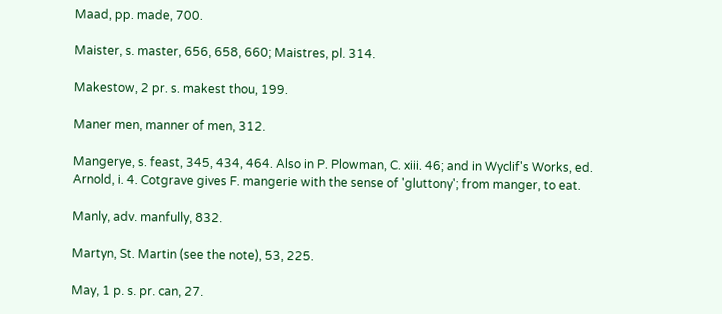Maad, pp. made, 700.

Maister, s. master, 656, 658, 660; Maistres, pl. 314.

Makestow, 2 pr. s. makest thou, 199.

Maner men, manner of men, 312.

Mangerye, s. feast, 345, 434, 464. Also in P. Plowman, C. xiii. 46; and in Wyclif's Works, ed. Arnold, i. 4. Cotgrave gives F. mangerie with the sense of 'gluttony'; from manger, to eat.

Manly, adv. manfully, 832.

Martyn, St. Martin (see the note), 53, 225.

May, 1 p. s. pr. can, 27.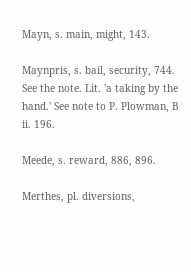Mayn, s. main, might, 143.

Maynpris, s. bail, security, 744. See the note. Lit. 'a taking by the hand.' See note to P. Plowman, B ii. 196.

Meede, s. reward, 886, 896.

Merthes, pl. diversions,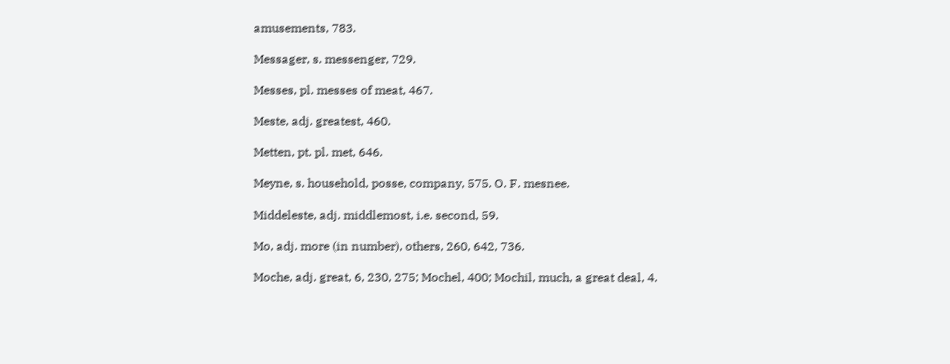amusements, 783.

Messager, s. messenger, 729.

Messes, pl. messes of meat, 467.

Meste, adj. greatest, 460.

Metten, pt. pl. met, 646.

Meyne, s. household, posse, company, 575. O. F. mesnee.

Middeleste, adj. middlemost, i.e. second, 59.

Mo, adj. more (in number), others, 260, 642, 736.

Moche, adj. great, 6, 230, 275; Mochel, 400; Mochil, much, a great deal, 4.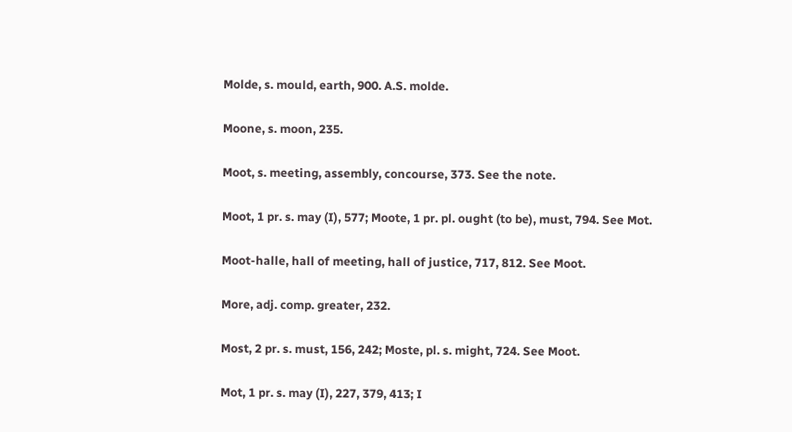Molde, s. mould, earth, 900. A.S. molde.

Moone, s. moon, 235.

Moot, s. meeting, assembly, concourse, 373. See the note.

Moot, 1 pr. s. may (I), 577; Moote, 1 pr. pl. ought (to be), must, 794. See Mot.

Moot-halle, hall of meeting, hall of justice, 717, 812. See Moot.

More, adj. comp. greater, 232.

Most, 2 pr. s. must, 156, 242; Moste, pl. s. might, 724. See Moot.

Mot, 1 pr. s. may (I), 227, 379, 413; I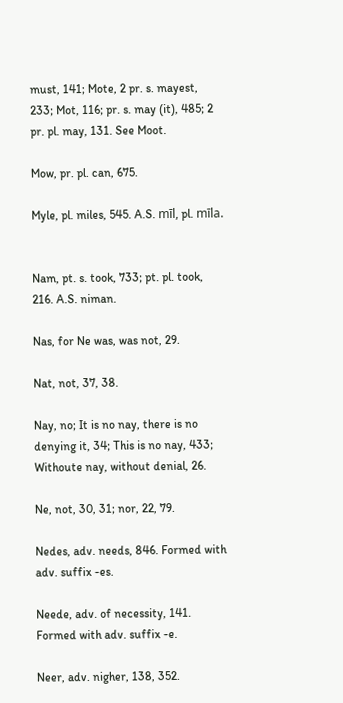must, 141; Mote, 2 pr. s. mayest, 233; Mot, 116; pr. s. may (it), 485; 2 pr. pl. may, 131. See Moot.

Mow, pr. pl. can, 675.

Myle, pl. miles, 545. A.S. mīl, pl. mīla.


Nam, pt. s. took, 733; pt. pl. took, 216. A.S. niman.

Nas, for Ne was, was not, 29.

Nat, not, 37, 38.

Nay, no; It is no nay, there is no denying it, 34; This is no nay, 433; Withoute nay, without denial, 26.

Ne, not, 30, 31; nor, 22, 79.

Nedes, adv. needs, 846. Formed with adv. suffix -es.

Neede, adv. of necessity, 141. Formed with adv. suffix -e.

Neer, adv. nigher, 138, 352.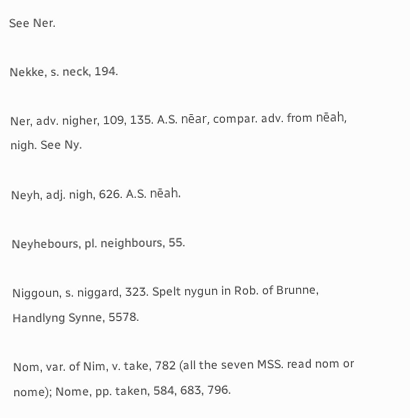See Ner.

Nekke, s. neck, 194.

Ner, adv. nigher, 109, 135. A.S. nēar, compar. adv. from nēah, nigh. See Ny.

Neyh, adj. nigh, 626. A.S. nēah.

Neyhebours, pl. neighbours, 55.

Niggoun, s. niggard, 323. Spelt nygun in Rob. of Brunne, Handlyng Synne, 5578.

Nom, var. of Nim, v. take, 782 (all the seven MSS. read nom or nome); Nome, pp. taken, 584, 683, 796.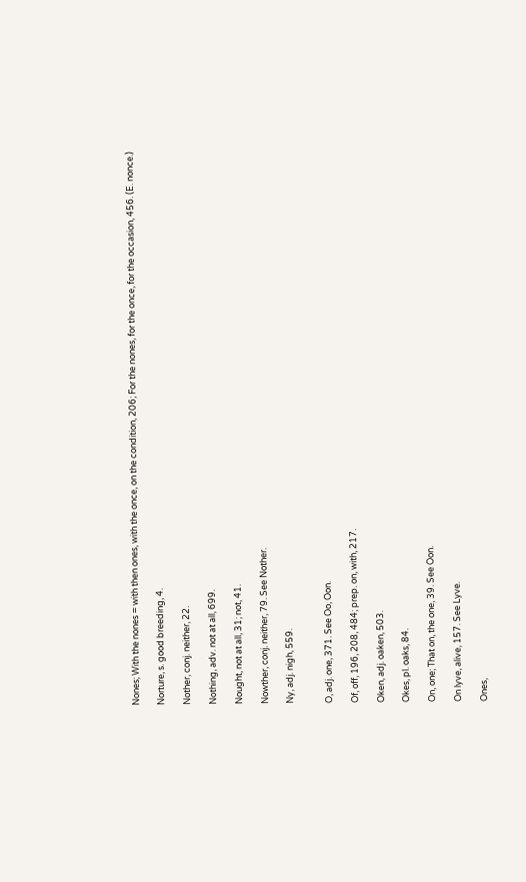Nones; With the nones = with then ones, with the once, on the condition, 206; For the nones, for the once, for the occasion, 456. (E. nonce.)

Norture, s. good breeding, 4.

Nother, conj. neither, 22.

Nothing, adv. not at all, 699.

Nought, not at all, 31; not, 41.

Nowther, conj. neither, 79. See Nother.

Ny, adj. nigh, 559.


O, adj. one, 371. See Oo, Oon.

Of, off, 196, 208, 484; prep. on, with, 217.

Oken, adj. oaken, 503.

Okes, pl. oaks, 84.

On, one; That on, the one, 39. See Oon.

On lyve, alive, 157. See Lyve.

Ones,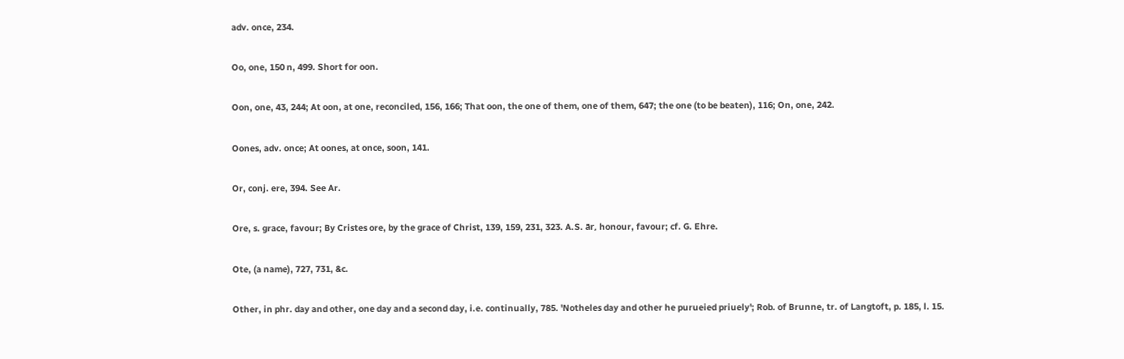adv. once, 234.

Oo, one, 150 n, 499. Short for oon.

Oon, one, 43, 244; At oon, at one, reconciled, 156, 166; That oon, the one of them, one of them, 647; the one (to be beaten), 116; On, one, 242.

Oones, adv. once; At oones, at once, soon, 141.

Or, conj. ere, 394. See Ar.

Ore, s. grace, favour; By Cristes ore, by the grace of Christ, 139, 159, 231, 323. A.S. ār, honour, favour; cf. G. Ehre.

Ote, (a name), 727, 731, &c.

Other, in phr. day and other, one day and a second day, i.e. continually, 785. 'Notheles day and other he purueied priuely'; Rob. of Brunne, tr. of Langtoft, p. 185, l. 15.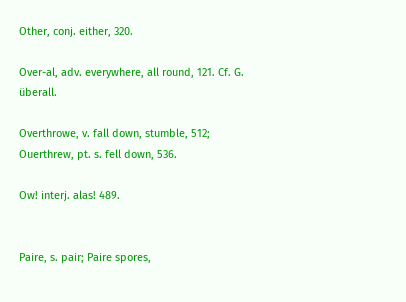Other, conj. either, 320.

Over-al, adv. everywhere, all round, 121. Cf. G. überall.

Overthrowe, v. fall down, stumble, 512; Ouerthrew, pt. s. fell down, 536.

Ow! interj. alas! 489.


Paire, s. pair; Paire spores,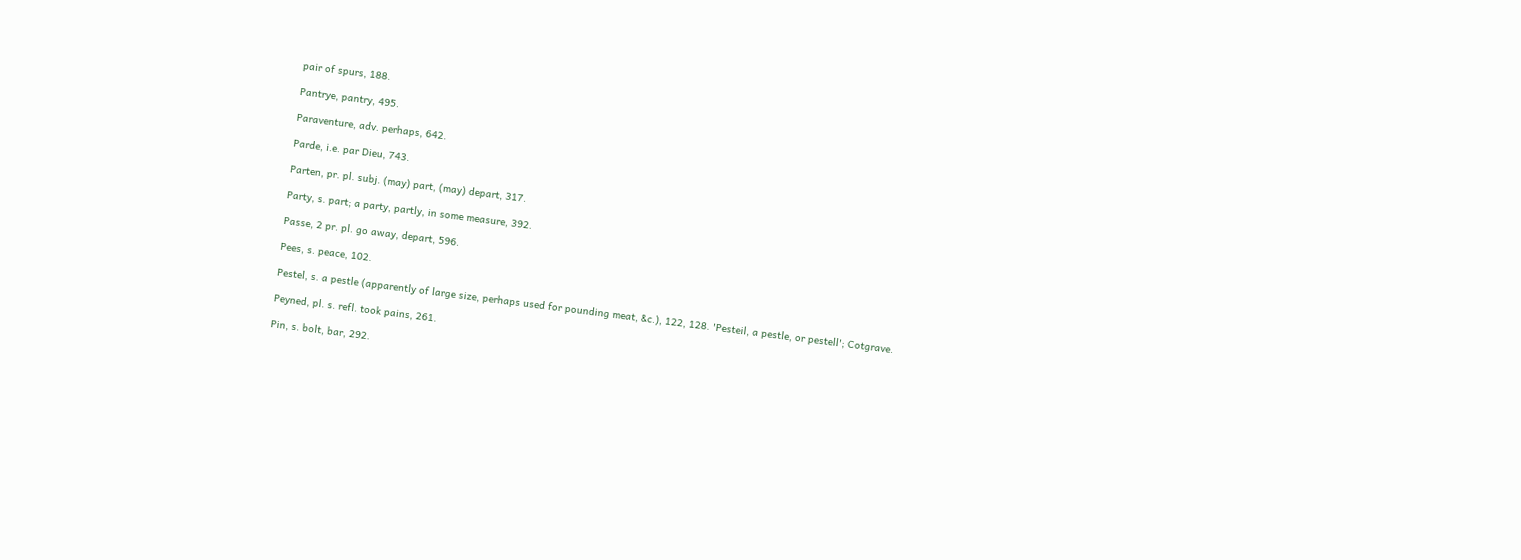pair of spurs, 188.

Pantrye, pantry, 495.

Paraventure, adv. perhaps, 642.

Parde, i.e. par Dieu, 743.

Parten, pr. pl. subj. (may) part, (may) depart, 317.

Party, s. part; a party, partly, in some measure, 392.

Passe, 2 pr. pl. go away, depart, 596.

Pees, s. peace, 102.

Pestel, s. a pestle (apparently of large size, perhaps used for pounding meat, &c.), 122, 128. 'Pesteil, a pestle, or pestell'; Cotgrave.

Peyned, pl. s. refl. took pains, 261.

Pin, s. bolt, bar, 292.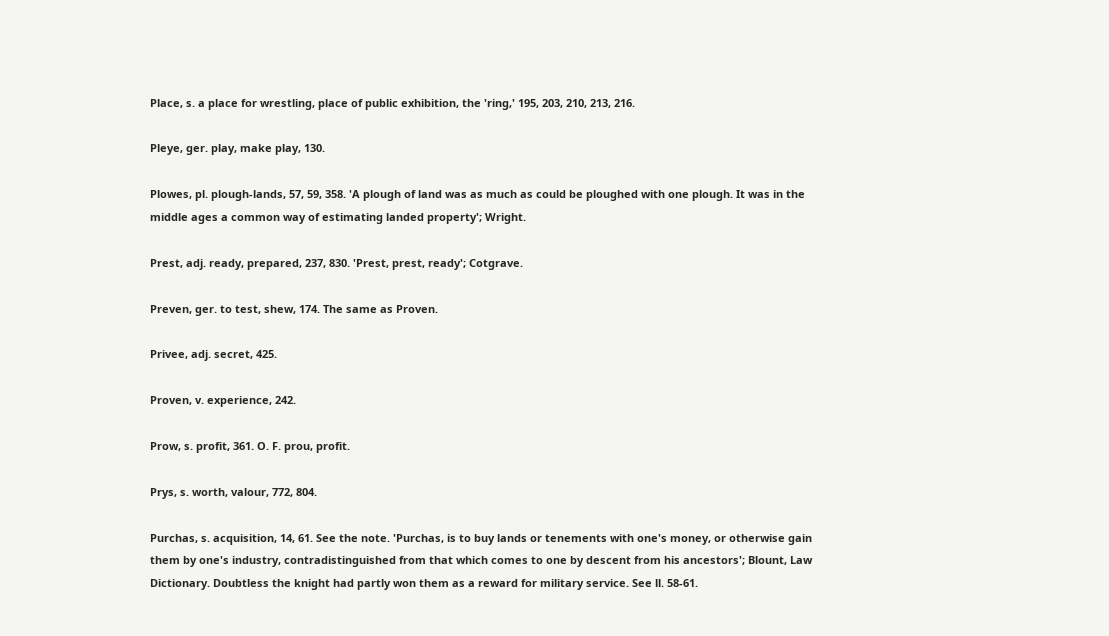Place, s. a place for wrestling, place of public exhibition, the 'ring,' 195, 203, 210, 213, 216.

Pleye, ger. play, make play, 130.

Plowes, pl. plough-lands, 57, 59, 358. 'A plough of land was as much as could be ploughed with one plough. It was in the middle ages a common way of estimating landed property'; Wright.

Prest, adj. ready, prepared, 237, 830. 'Prest, prest, ready'; Cotgrave.

Preven, ger. to test, shew, 174. The same as Proven.

Privee, adj. secret, 425.

Proven, v. experience, 242.

Prow, s. profit, 361. O. F. prou, profit.

Prys, s. worth, valour, 772, 804.

Purchas, s. acquisition, 14, 61. See the note. 'Purchas, is to buy lands or tenements with one's money, or otherwise gain them by one's industry, contradistinguished from that which comes to one by descent from his ancestors'; Blount, Law Dictionary. Doubtless the knight had partly won them as a reward for military service. See ll. 58-61.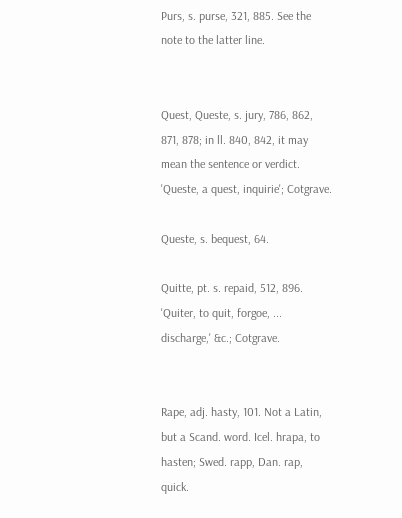Purs, s. purse, 321, 885. See the note to the latter line.


Quest, Queste, s. jury, 786, 862, 871, 878; in ll. 840, 842, it may mean the sentence or verdict. 'Queste, a quest, inquirie'; Cotgrave.

Queste, s. bequest, 64.

Quitte, pt. s. repaid, 512, 896. 'Quiter, to quit, forgoe, ... discharge,' &c.; Cotgrave.


Rape, adj. hasty, 101. Not a Latin, but a Scand. word. Icel. hrapa, to hasten; Swed. rapp, Dan. rap, quick.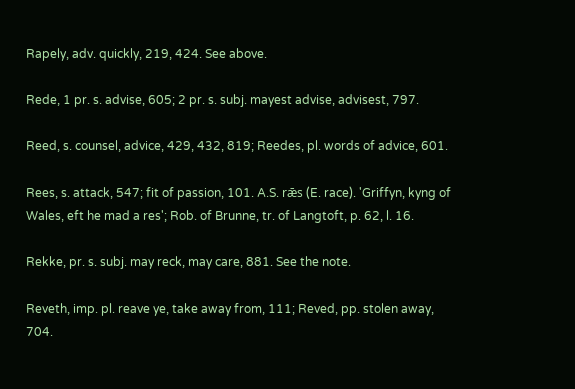Rapely, adv. quickly, 219, 424. See above.

Rede, 1 pr. s. advise, 605; 2 pr. s. subj. mayest advise, advisest, 797.

Reed, s. counsel, advice, 429, 432, 819; Reedes, pl. words of advice, 601.

Rees, s. attack, 547; fit of passion, 101. A.S. rǣs (E. race). 'Griffyn, kyng of Wales, eft he mad a res'; Rob. of Brunne, tr. of Langtoft, p. 62, l. 16.

Rekke, pr. s. subj. may reck, may care, 881. See the note.

Reveth, imp. pl. reave ye, take away from, 111; Reved, pp. stolen away, 704.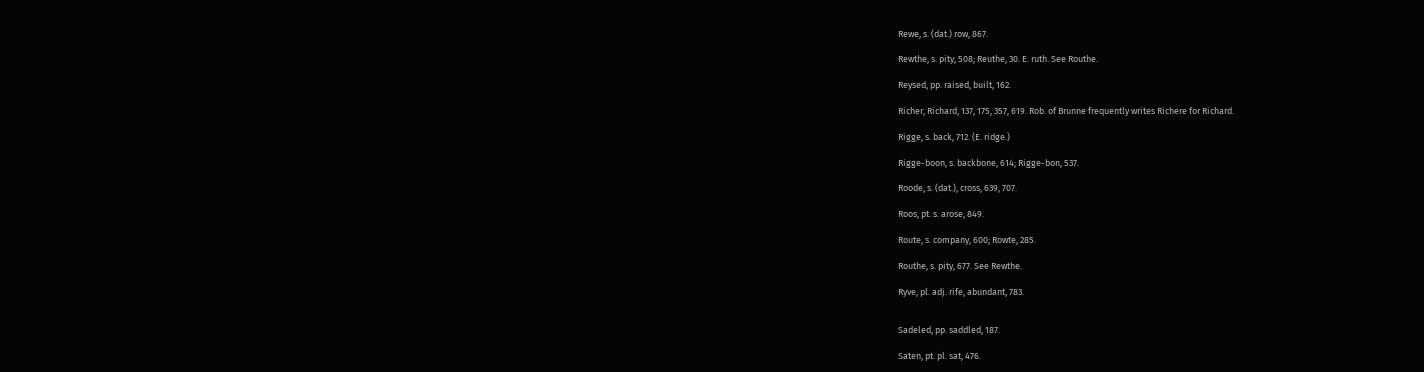Rewe, s. (dat.) row, 867.

Rewthe, s. pity, 508; Reuthe, 30. E. ruth. See Routhe.

Reysed, pp. raised, built, 162.

Richer, Richard, 137, 175, 357, 619. Rob. of Brunne frequently writes Richere for Richard.

Rigge, s. back, 712. (E. ridge.)

Rigge-boon, s. backbone, 614; Rigge-bon, 537.

Roode, s. (dat.), cross, 639, 707.

Roos, pt. s. arose, 849.

Route, s. company, 600; Rowte, 285.

Routhe, s. pity, 677. See Rewthe.

Ryve, pl. adj. rife, abundant, 783.


Sadeled, pp. saddled, 187.

Saten, pt. pl. sat, 476.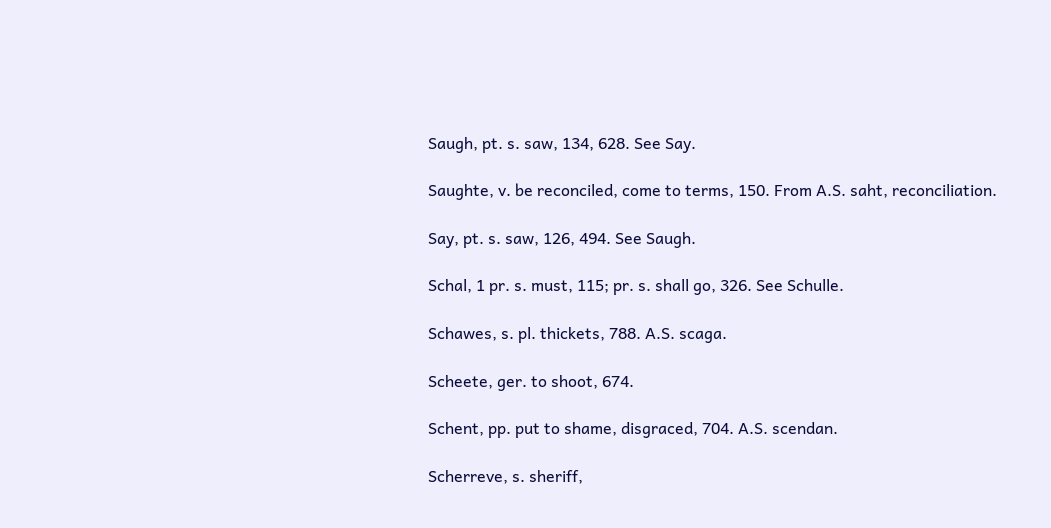Saugh, pt. s. saw, 134, 628. See Say.

Saughte, v. be reconciled, come to terms, 150. From A.S. saht, reconciliation.

Say, pt. s. saw, 126, 494. See Saugh.

Schal, 1 pr. s. must, 115; pr. s. shall go, 326. See Schulle.

Schawes, s. pl. thickets, 788. A.S. scaga.

Scheete, ger. to shoot, 674.

Schent, pp. put to shame, disgraced, 704. A.S. scendan.

Scherreve, s. sheriff,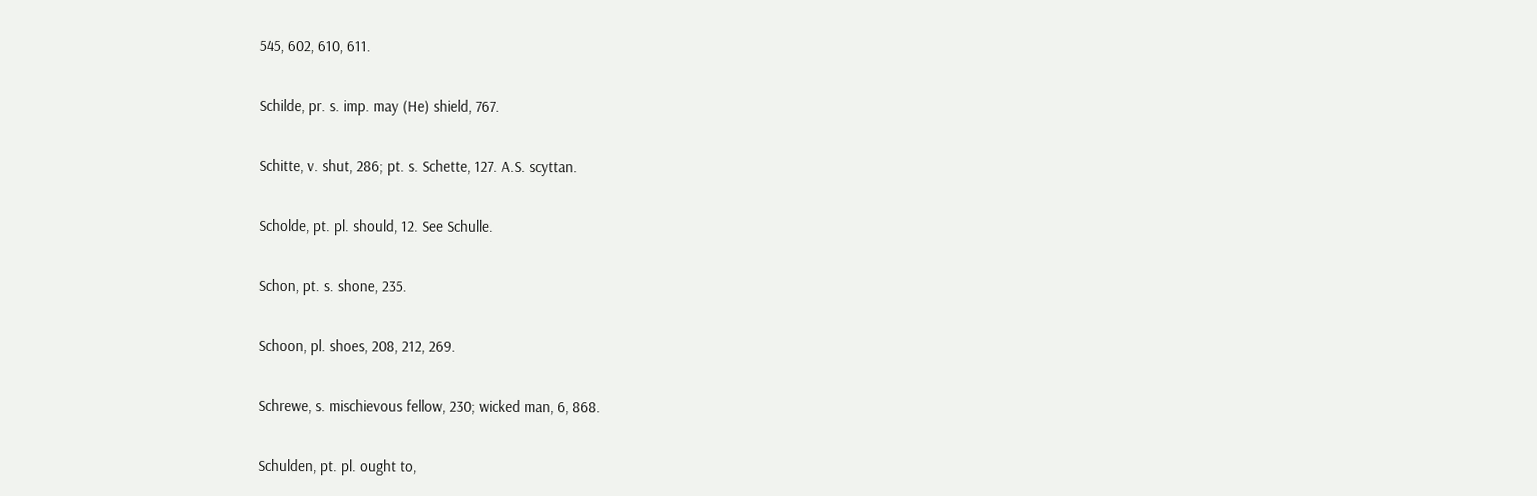545, 602, 610, 611.

Schilde, pr. s. imp. may (He) shield, 767.

Schitte, v. shut, 286; pt. s. Schette, 127. A.S. scyttan.

Scholde, pt. pl. should, 12. See Schulle.

Schon, pt. s. shone, 235.

Schoon, pl. shoes, 208, 212, 269.

Schrewe, s. mischievous fellow, 230; wicked man, 6, 868.

Schulden, pt. pl. ought to,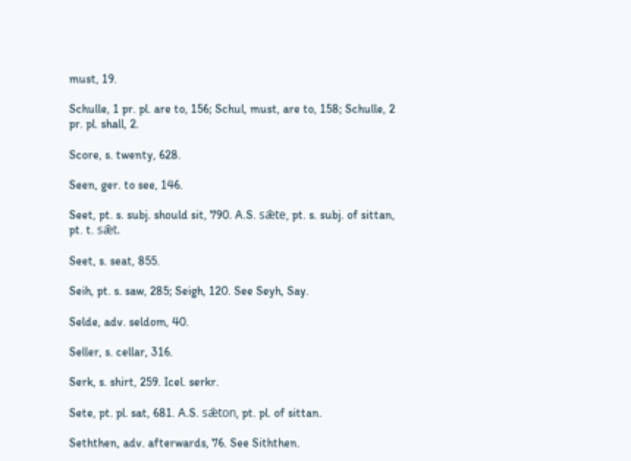must, 19.

Schulle, 1 pr. pl. are to, 156; Schul, must, are to, 158; Schulle, 2 pr. pl. shall, 2.

Score, s. twenty, 628.

Seen, ger. to see, 146.

Seet, pt. s. subj. should sit, 790. A.S. sǣte, pt. s. subj. of sittan, pt. t. sǣt.

Seet, s. seat, 855.

Seih, pt. s. saw, 285; Seigh, 120. See Seyh, Say.

Selde, adv. seldom, 40.

Seller, s. cellar, 316.

Serk, s. shirt, 259. Icel. serkr.

Sete, pt. pl. sat, 681. A.S. sǣton, pt. pl. of sittan.

Seththen, adv. afterwards, 76. See Siththen.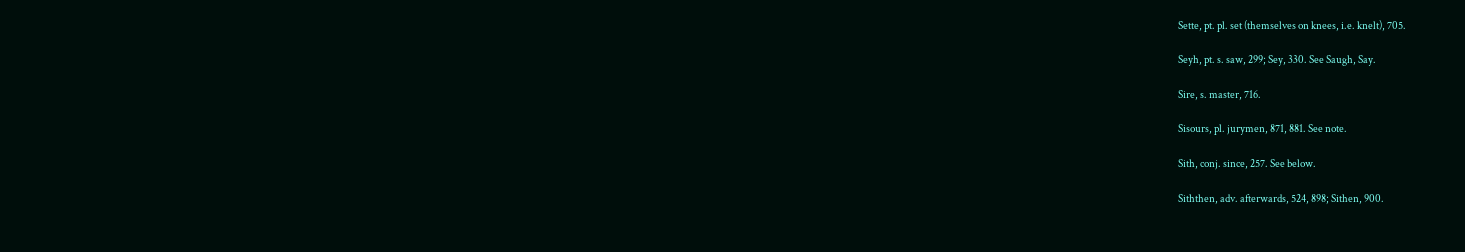Sette, pt. pl. set (themselves on knees, i.e. knelt), 705.

Seyh, pt. s. saw, 299; Sey, 330. See Saugh, Say.

Sire, s. master, 716.

Sisours, pl. jurymen, 871, 881. See note.

Sith, conj. since, 257. See below.

Siththen, adv. afterwards, 524, 898; Sithen, 900.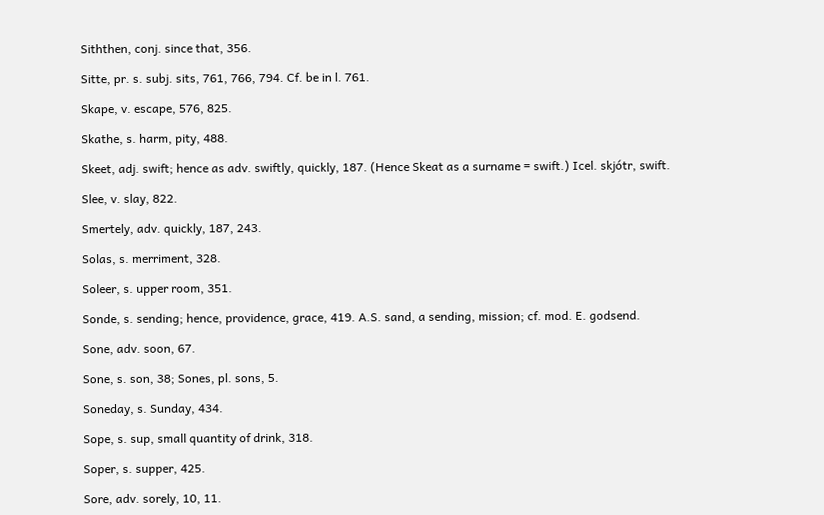Siththen, conj. since that, 356.

Sitte, pr. s. subj. sits, 761, 766, 794. Cf. be in l. 761.

Skape, v. escape, 576, 825.

Skathe, s. harm, pity, 488.

Skeet, adj. swift; hence as adv. swiftly, quickly, 187. (Hence Skeat as a surname = swift.) Icel. skjótr, swift.

Slee, v. slay, 822.

Smertely, adv. quickly, 187, 243.

Solas, s. merriment, 328.

Soleer, s. upper room, 351.

Sonde, s. sending; hence, providence, grace, 419. A.S. sand, a sending, mission; cf. mod. E. godsend.

Sone, adv. soon, 67.

Sone, s. son, 38; Sones, pl. sons, 5.

Soneday, s. Sunday, 434.

Sope, s. sup, small quantity of drink, 318.

Soper, s. supper, 425.

Sore, adv. sorely, 10, 11.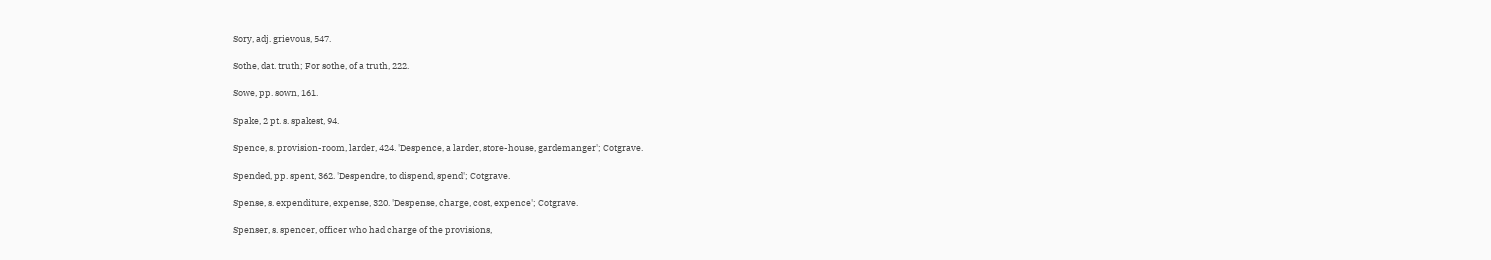Sory, adj. grievous, 547.

Sothe, dat. truth; For sothe, of a truth, 222.

Sowe, pp. sown, 161.

Spake, 2 pt. s. spakest, 94.

Spence, s. provision-room, larder, 424. 'Despence, a larder, store-house, gardemanger'; Cotgrave.

Spended, pp. spent, 362. 'Despendre, to dispend, spend'; Cotgrave.

Spense, s. expenditure, expense, 320. 'Despense, charge, cost, expence'; Cotgrave.

Spenser, s. spencer, officer who had charge of the provisions,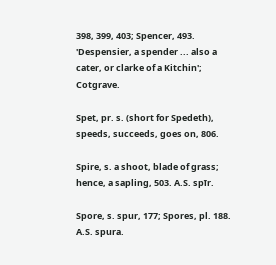398, 399, 403; Spencer, 493. 'Despensier, a spender ... also a cater, or clarke of a Kitchin'; Cotgrave.

Spet, pr. s. (short for Spedeth), speeds, succeeds, goes on, 806.

Spire, s. a shoot, blade of grass; hence, a sapling, 503. A.S. spīr.

Spore, s. spur, 177; Spores, pl. 188. A.S. spura.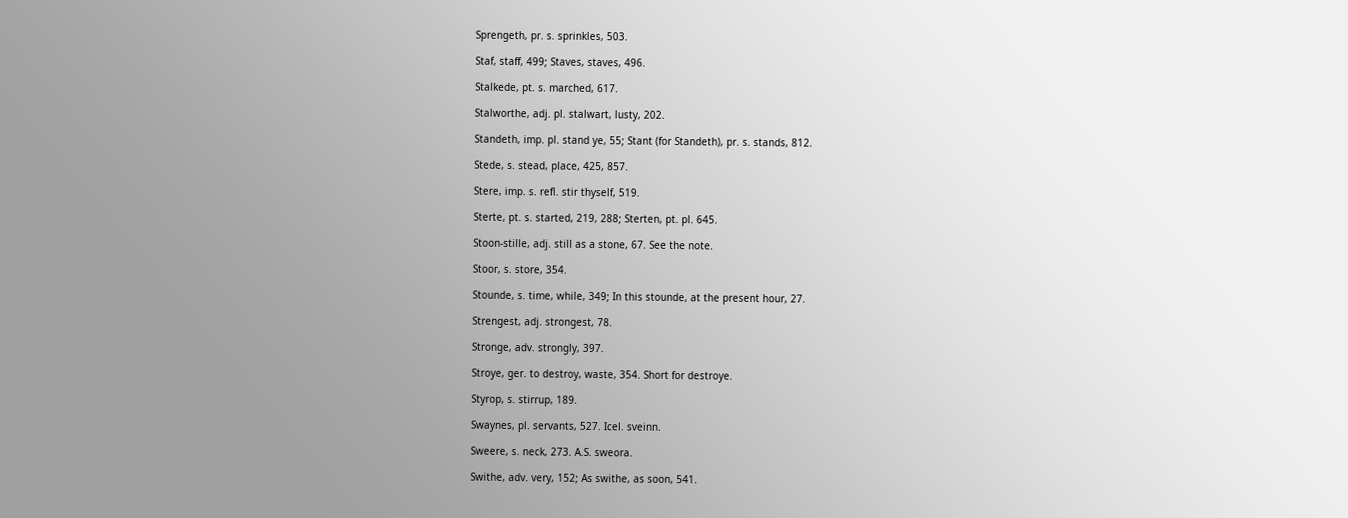Sprengeth, pr. s. sprinkles, 503.

Staf, staff, 499; Staves, staves, 496.

Stalkede, pt. s. marched, 617.

Stalworthe, adj. pl. stalwart, lusty, 202.

Standeth, imp. pl. stand ye, 55; Stant (for Standeth), pr. s. stands, 812.

Stede, s. stead, place, 425, 857.

Stere, imp. s. refl. stir thyself, 519.

Sterte, pt. s. started, 219, 288; Sterten, pt. pl. 645.

Stoon-stille, adj. still as a stone, 67. See the note.

Stoor, s. store, 354.

Stounde, s. time, while, 349; In this stounde, at the present hour, 27.

Strengest, adj. strongest, 78.

Stronge, adv. strongly, 397.

Stroye, ger. to destroy, waste, 354. Short for destroye.

Styrop, s. stirrup, 189.

Swaynes, pl. servants, 527. Icel. sveinn.

Sweere, s. neck, 273. A.S. sweora.

Swithe, adv. very, 152; As swithe, as soon, 541.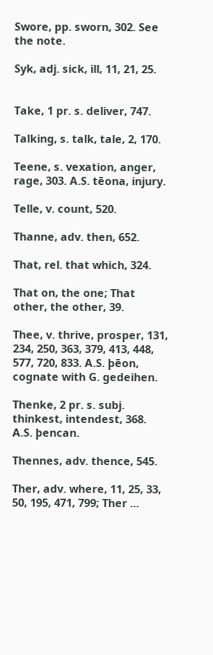Swore, pp. sworn, 302. See the note.

Syk, adj. sick, ill, 11, 21, 25.


Take, 1 pr. s. deliver, 747.

Talking, s. talk, tale, 2, 170.

Teene, s. vexation, anger, rage, 303. A.S. tēona, injury.

Telle, v. count, 520.

Thanne, adv. then, 652.

That, rel. that which, 324.

That on, the one; That other, the other, 39.

Thee, v. thrive, prosper, 131, 234, 250, 363, 379, 413, 448, 577, 720, 833. A.S. þēon, cognate with G. gedeihen.

Thenke, 2 pr. s. subj. thinkest, intendest, 368. A.S. þencan.

Thennes, adv. thence, 545.

Ther, adv. where, 11, 25, 33, 50, 195, 471, 799; Ther ...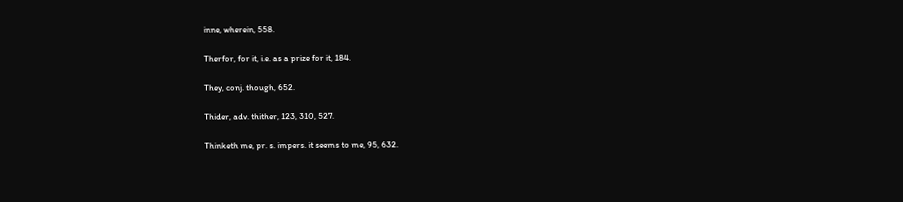inne, wherein, 558.

Therfor, for it, i.e. as a prize for it, 184.

They, conj. though, 652.

Thider, adv. thither, 123, 310, 527.

Thinketh me, pr. s. impers. it seems to me, 95, 632.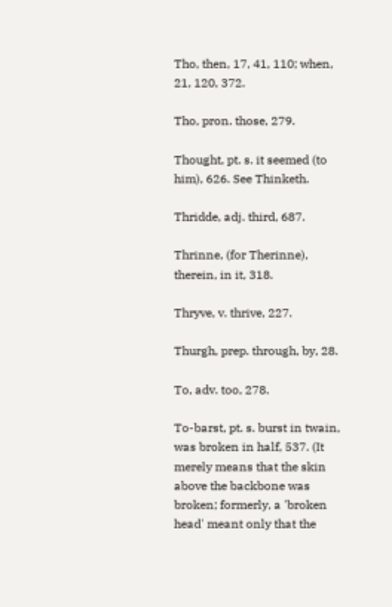Tho, then, 17, 41, 110; when, 21, 120, 372.

Tho, pron. those, 279.

Thought, pt. s. it seemed (to him), 626. See Thinketh.

Thridde, adj. third, 687.

Thrinne, (for Therinne), therein, in it, 318.

Thryve, v. thrive, 227.

Thurgh, prep. through, by, 28.

To, adv. too, 278.

To-barst, pt. s. burst in twain, was broken in half, 537. (It merely means that the skin above the backbone was broken; formerly, a 'broken head' meant only that the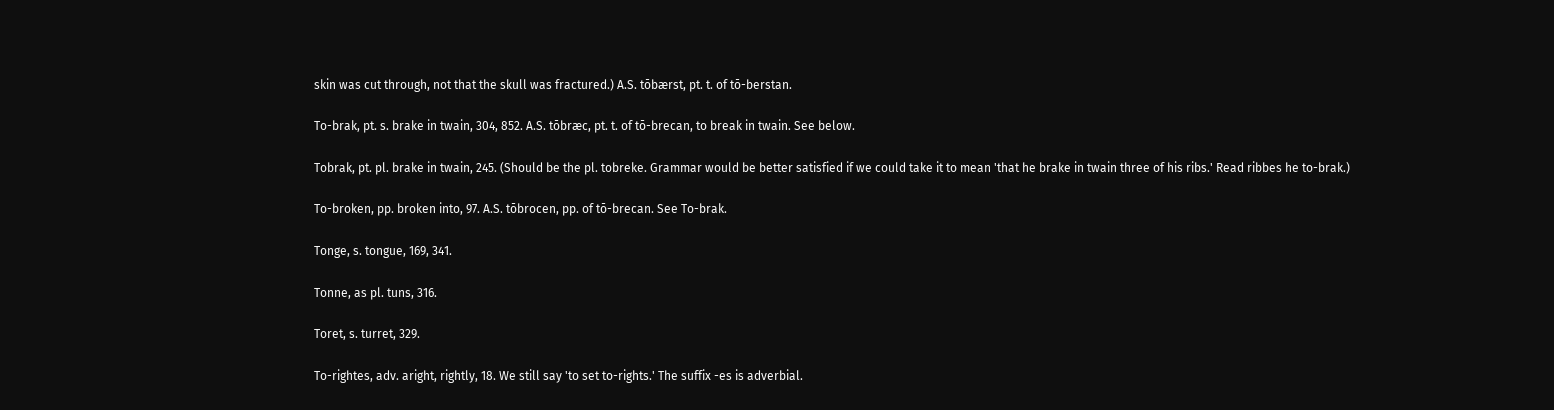skin was cut through, not that the skull was fractured.) A.S. tōbærst, pt. t. of tō-berstan.

To-brak, pt. s. brake in twain, 304, 852. A.S. tōbræc, pt. t. of tō-brecan, to break in twain. See below.

Tobrak, pt. pl. brake in twain, 245. (Should be the pl. tobreke. Grammar would be better satisfied if we could take it to mean 'that he brake in twain three of his ribs.' Read ribbes he to-brak.)

To-broken, pp. broken into, 97. A.S. tōbrocen, pp. of tō-brecan. See To-brak.

Tonge, s. tongue, 169, 341.

Tonne, as pl. tuns, 316.

Toret, s. turret, 329.

To-rightes, adv. aright, rightly, 18. We still say 'to set to-rights.' The suffix -es is adverbial.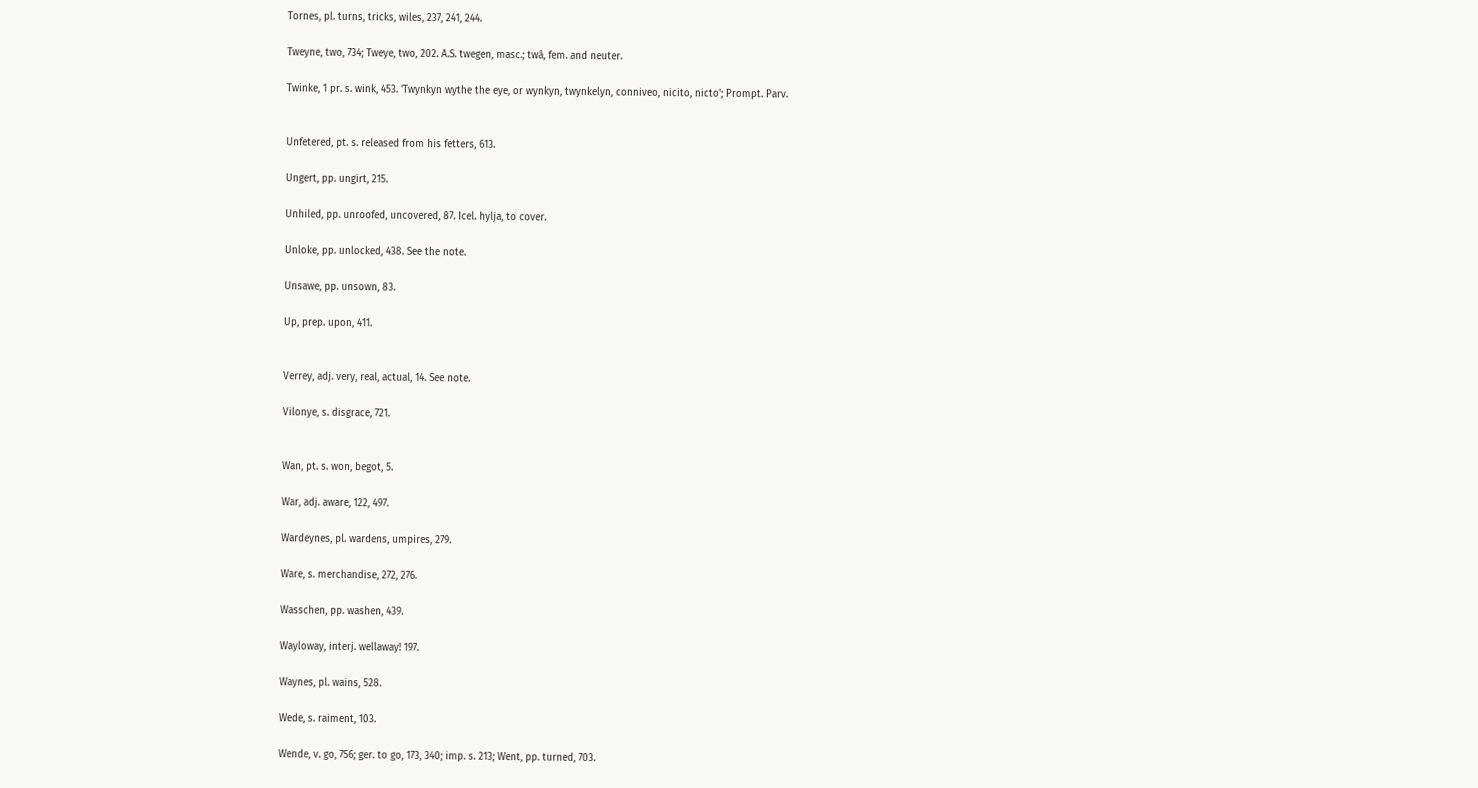Tornes, pl. turns, tricks, wiles, 237, 241, 244.

Tweyne, two, 734; Tweye, two, 202. A.S. twegen, masc.; twā, fem. and neuter.

Twinke, 1 pr. s. wink, 453. 'Twynkyn wythe the eye, or wynkyn, twynkelyn, conniveo, nicito, nicto'; Prompt. Parv.


Unfetered, pt. s. released from his fetters, 613.

Ungert, pp. ungirt, 215.

Unhiled, pp. unroofed, uncovered, 87. Icel. hylja, to cover.

Unloke, pp. unlocked, 438. See the note.

Unsawe, pp. unsown, 83.

Up, prep. upon, 411.


Verrey, adj. very, real, actual, 14. See note.

Vilonye, s. disgrace, 721.


Wan, pt. s. won, begot, 5.

War, adj. aware, 122, 497.

Wardeynes, pl. wardens, umpires, 279.

Ware, s. merchandise, 272, 276.

Wasschen, pp. washen, 439.

Wayloway, interj. wellaway! 197.

Waynes, pl. wains, 528.

Wede, s. raiment, 103.

Wende, v. go, 756; ger. to go, 173, 340; imp. s. 213; Went, pp. turned, 703.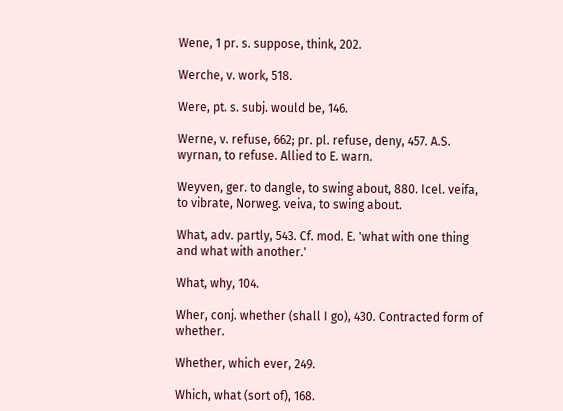Wene, 1 pr. s. suppose, think, 202.

Werche, v. work, 518.

Were, pt. s. subj. would be, 146.

Werne, v. refuse, 662; pr. pl. refuse, deny, 457. A.S. wyrnan, to refuse. Allied to E. warn.

Weyven, ger. to dangle, to swing about, 880. Icel. veifa, to vibrate, Norweg. veiva, to swing about.

What, adv. partly, 543. Cf. mod. E. 'what with one thing and what with another.'

What, why, 104.

Wher, conj. whether (shall I go), 430. Contracted form of whether.

Whether, which ever, 249.

Which, what (sort of), 168.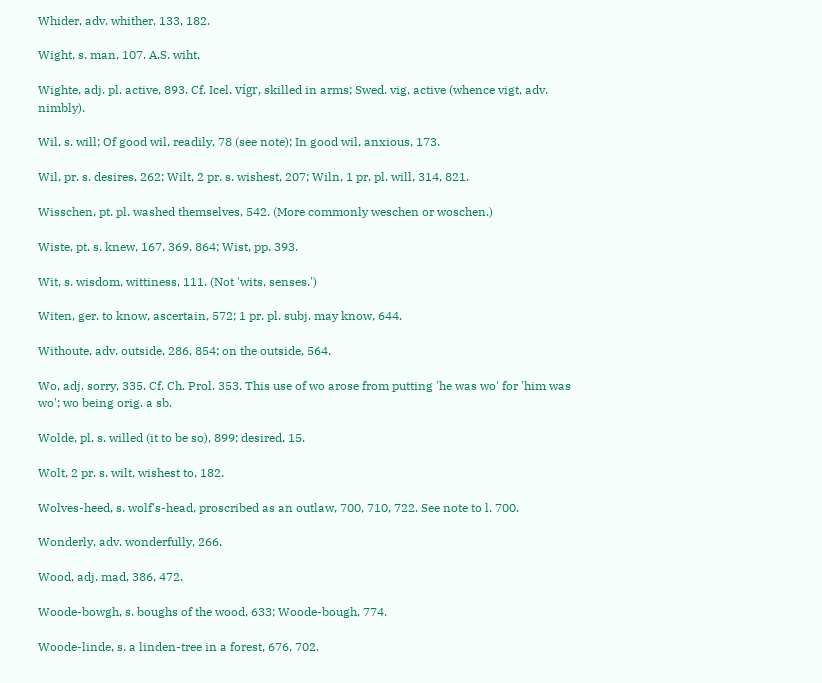Whider, adv. whither, 133, 182.

Wight, s. man, 107. A.S. wiht.

Wighte, adj. pl. active, 893. Cf. Icel. vígr, skilled in arms; Swed. vig, active (whence vigt, adv. nimbly).

Wil, s. will; Of good wil, readily, 78 (see note); In good wil, anxious, 173.

Wil, pr. s. desires, 262; Wilt, 2 pr. s. wishest, 207; Wiln, 1 pr. pl. will, 314, 821.

Wisschen, pt. pl. washed themselves, 542. (More commonly weschen or woschen.)

Wiste, pt. s. knew, 167, 369, 864; Wist, pp. 393.

Wit, s. wisdom, wittiness, 111. (Not 'wits, senses.')

Witen, ger. to know, ascertain, 572; 1 pr. pl. subj. may know, 644.

Withoute, adv. outside, 286, 854; on the outside, 564.

Wo, adj. sorry, 335. Cf. Ch. Prol. 353. This use of wo arose from putting 'he was wo' for 'him was wo'; wo being orig. a sb.

Wolde, pl. s. willed (it to be so), 899; desired, 15.

Wolt, 2 pr. s. wilt, wishest to, 182.

Wolves-heed, s. wolf's-head, proscribed as an outlaw, 700, 710, 722. See note to l. 700.

Wonderly, adv. wonderfully, 266.

Wood, adj. mad, 386, 472.

Woode-bowgh, s. boughs of the wood, 633; Woode-bough, 774.

Woode-linde, s. a linden-tree in a forest, 676, 702.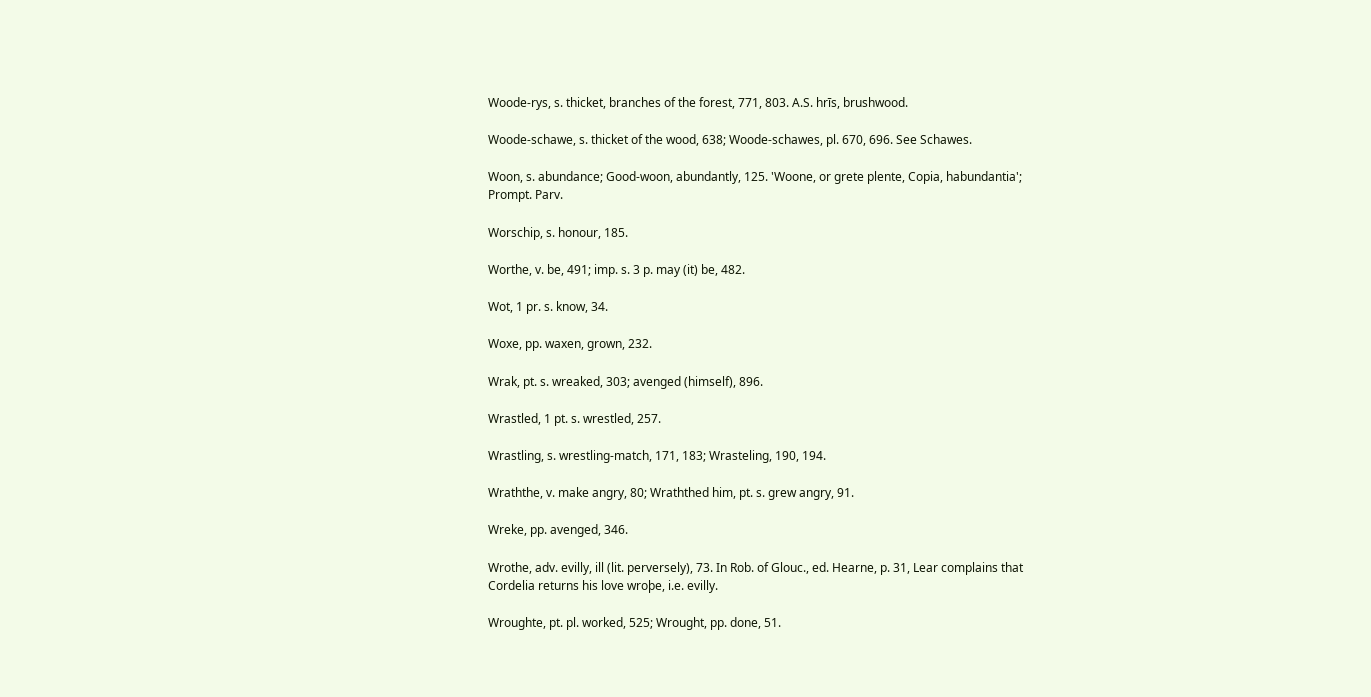Woode-rys, s. thicket, branches of the forest, 771, 803. A.S. hrīs, brushwood.

Woode-schawe, s. thicket of the wood, 638; Woode-schawes, pl. 670, 696. See Schawes.

Woon, s. abundance; Good-woon, abundantly, 125. 'Woone, or grete plente, Copia, habundantia'; Prompt. Parv.

Worschip, s. honour, 185.

Worthe, v. be, 491; imp. s. 3 p. may (it) be, 482.

Wot, 1 pr. s. know, 34.

Woxe, pp. waxen, grown, 232.

Wrak, pt. s. wreaked, 303; avenged (himself), 896.

Wrastled, 1 pt. s. wrestled, 257.

Wrastling, s. wrestling-match, 171, 183; Wrasteling, 190, 194.

Wraththe, v. make angry, 80; Wraththed him, pt. s. grew angry, 91.

Wreke, pp. avenged, 346.

Wrothe, adv. evilly, ill (lit. perversely), 73. In Rob. of Glouc., ed. Hearne, p. 31, Lear complains that Cordelia returns his love wroþe, i.e. evilly.

Wroughte, pt. pl. worked, 525; Wrought, pp. done, 51.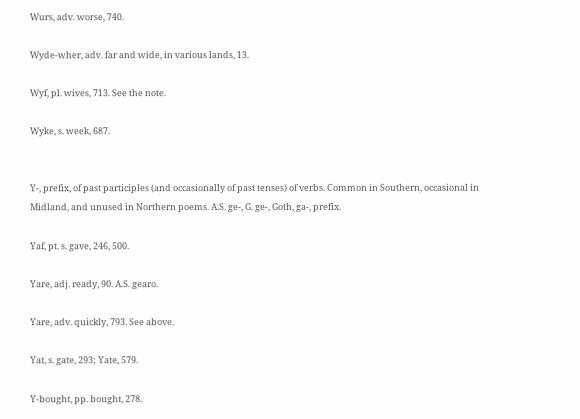Wurs, adv. worse, 740.

Wyde-wher, adv. far and wide, in various lands, 13.

Wyf, pl. wives, 713. See the note.

Wyke, s. week, 687.


Y-, prefix, of past participles (and occasionally of past tenses) of verbs. Common in Southern, occasional in Midland, and unused in Northern poems. A.S. ge-, G. ge-, Goth, ga-, prefix.

Yaf, pt. s. gave, 246, 500.

Yare, adj. ready, 90. A.S. gearo.

Yare, adv. quickly, 793. See above.

Yat, s. gate, 293; Yate, 579.

Y-bought, pp. bought, 278.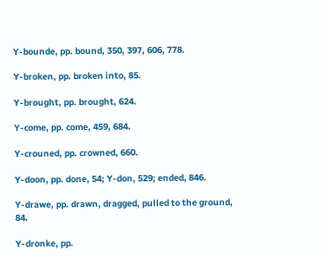Y-bounde, pp. bound, 350, 397, 606, 778.

Y-broken, pp. broken into, 85.

Y-brought, pp. brought, 624.

Y-come, pp. come, 459, 684.

Y-crouned, pp. crowned, 660.

Y-doon, pp. done, 54; Y-don, 529; ended, 846.

Y-drawe, pp. drawn, dragged, pulled to the ground, 84.

Y-dronke, pp.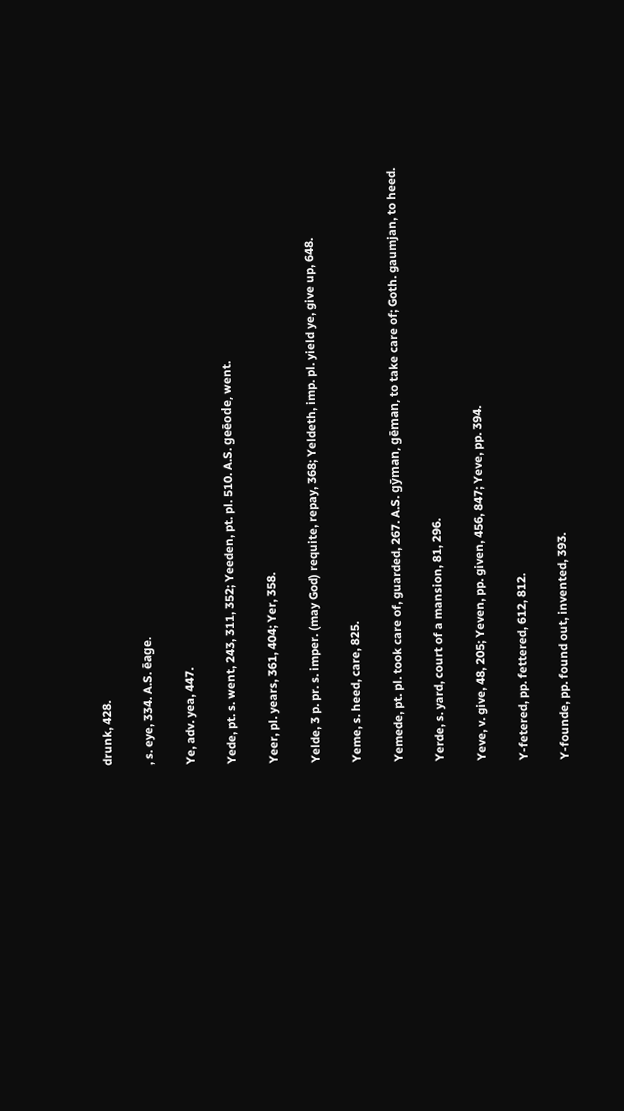drunk, 428.

, s. eye, 334. A.S. ēage.

Ye, adv. yea, 447.

Yede, pt. s. went, 243, 311, 352; Yeeden, pt. pl. 510. A.S. geēode, went.

Yeer, pl. years, 361, 404; Yer, 358.

Yelde, 3 p. pr. s. imper. (may God) requite, repay, 368; Yeldeth, imp. pl. yield ye, give up, 648.

Yeme, s. heed, care, 825.

Yemede, pt. pl. took care of, guarded, 267. A.S. gȳman, gēman, to take care of; Goth. gaumjan, to heed.

Yerde, s. yard, court of a mansion, 81, 296.

Yeve, v. give, 48, 205; Yeven, pp. given, 456, 847; Yeve, pp. 394.

Y-fetered, pp. fettered, 612, 812.

Y-founde, pp. found out, invented, 393.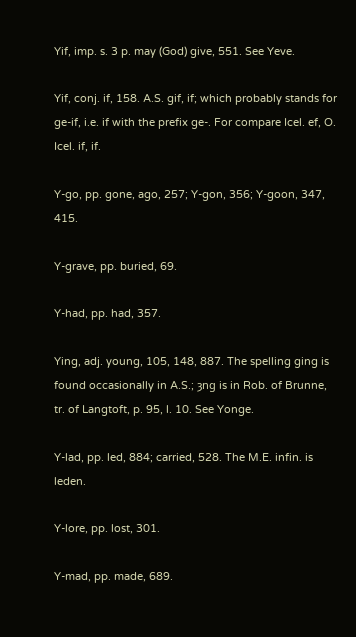Yif, imp. s. 3 p. may (God) give, 551. See Yeve.

Yif, conj. if, 158. A.S. gif, if; which probably stands for ge-if, i.e. if with the prefix ge-. For compare Icel. ef, O. Icel. if, if.

Y-go, pp. gone, ago, 257; Y-gon, 356; Y-goon, 347, 415.

Y-grave, pp. buried, 69.

Y-had, pp. had, 357.

Ying, adj. young, 105, 148, 887. The spelling ging is found occasionally in A.S.; ȝng is in Rob. of Brunne, tr. of Langtoft, p. 95, l. 10. See Yonge.

Y-lad, pp. led, 884; carried, 528. The M.E. infin. is leden.

Y-lore, pp. lost, 301.

Y-mad, pp. made, 689.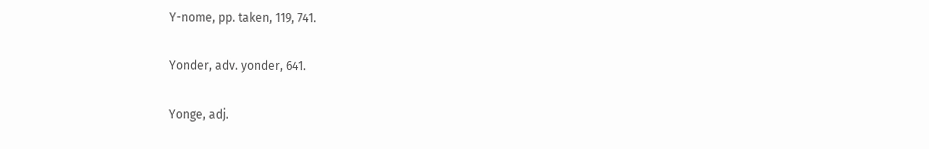Y-nome, pp. taken, 119, 741.

Yonder, adv. yonder, 641.

Yonge, adj.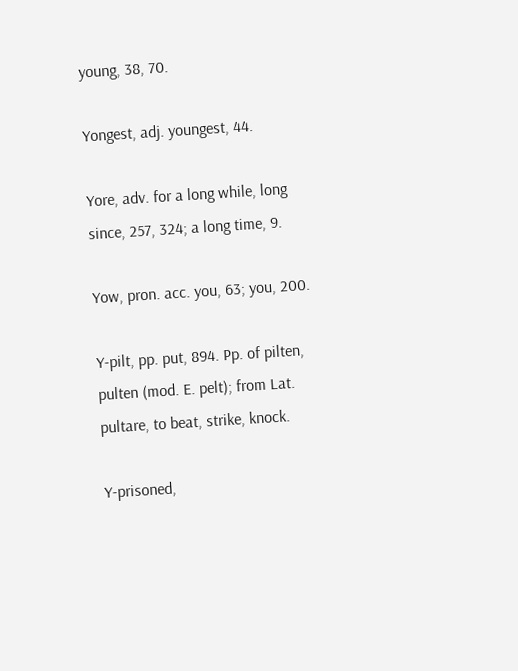young, 38, 70.

Yongest, adj. youngest, 44.

Yore, adv. for a long while, long since, 257, 324; a long time, 9.

Yow, pron. acc. you, 63; you, 200.

Y-pilt, pp. put, 894. Pp. of pilten, pulten (mod. E. pelt); from Lat. pultare, to beat, strike, knock.

Y-prisoned,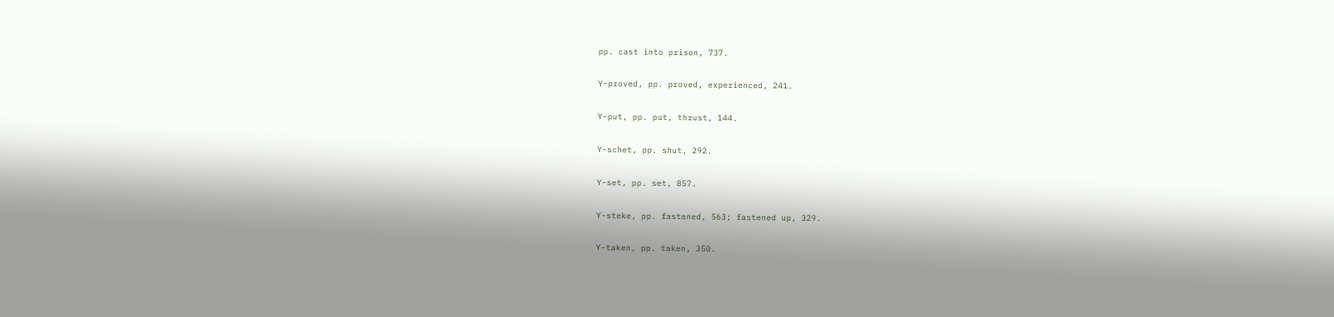pp. cast into prison, 737.

Y-proved, pp. proved, experienced, 241.

Y-put, pp. put, thrust, 144.

Y-schet, pp. shut, 292.

Y-set, pp. set, 857.

Y-steke, pp. fastened, 563; fastened up, 329.

Y-taken, pp. taken, 350.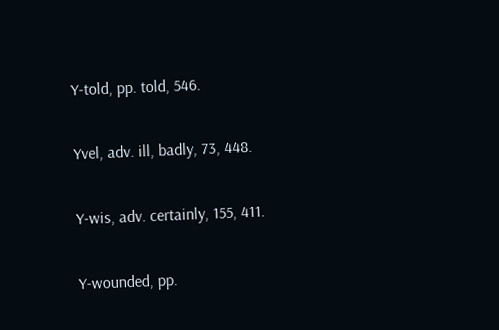Y-told, pp. told, 546.

Yvel, adv. ill, badly, 73, 448.

Y-wis, adv. certainly, 155, 411.

Y-wounded, pp.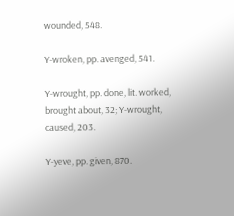wounded, 548.

Y-wroken, pp. avenged, 541.

Y-wrought, pp. done, lit. worked, brought about, 32; Y-wrought, caused, 203.

Y-yeve, pp. given, 870.